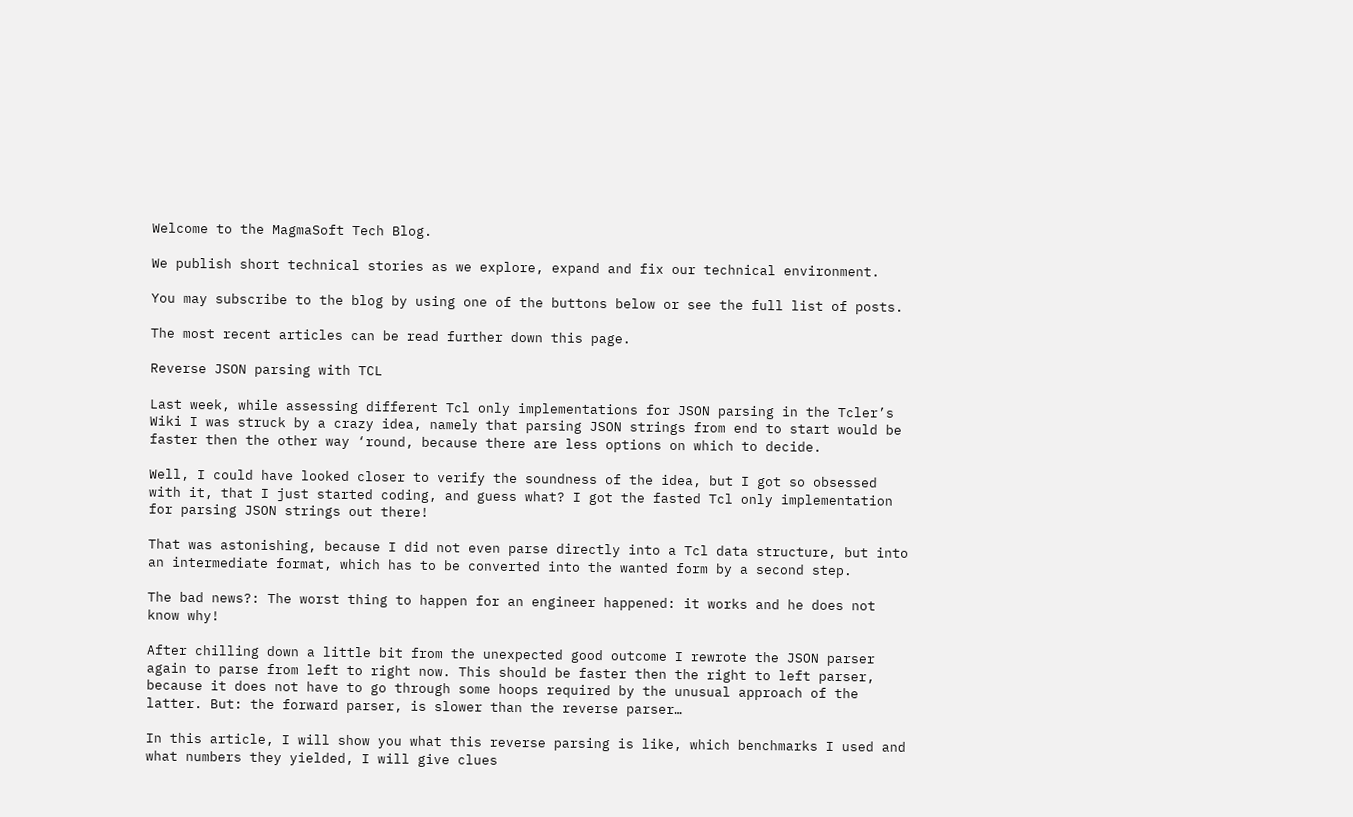Welcome to the MagmaSoft Tech Blog.

We publish short technical stories as we explore, expand and fix our technical environment.

You may subscribe to the blog by using one of the buttons below or see the full list of posts.

The most recent articles can be read further down this page.

Reverse JSON parsing with TCL

Last week, while assessing different Tcl only implementations for JSON parsing in the Tcler’s Wiki I was struck by a crazy idea, namely that parsing JSON strings from end to start would be faster then the other way ‘round, because there are less options on which to decide.

Well, I could have looked closer to verify the soundness of the idea, but I got so obsessed with it, that I just started coding, and guess what? I got the fasted Tcl only implementation for parsing JSON strings out there!

That was astonishing, because I did not even parse directly into a Tcl data structure, but into an intermediate format, which has to be converted into the wanted form by a second step.

The bad news?: The worst thing to happen for an engineer happened: it works and he does not know why!

After chilling down a little bit from the unexpected good outcome I rewrote the JSON parser again to parse from left to right now. This should be faster then the right to left parser, because it does not have to go through some hoops required by the unusual approach of the latter. But: the forward parser, is slower than the reverse parser…

In this article, I will show you what this reverse parsing is like, which benchmarks I used and what numbers they yielded, I will give clues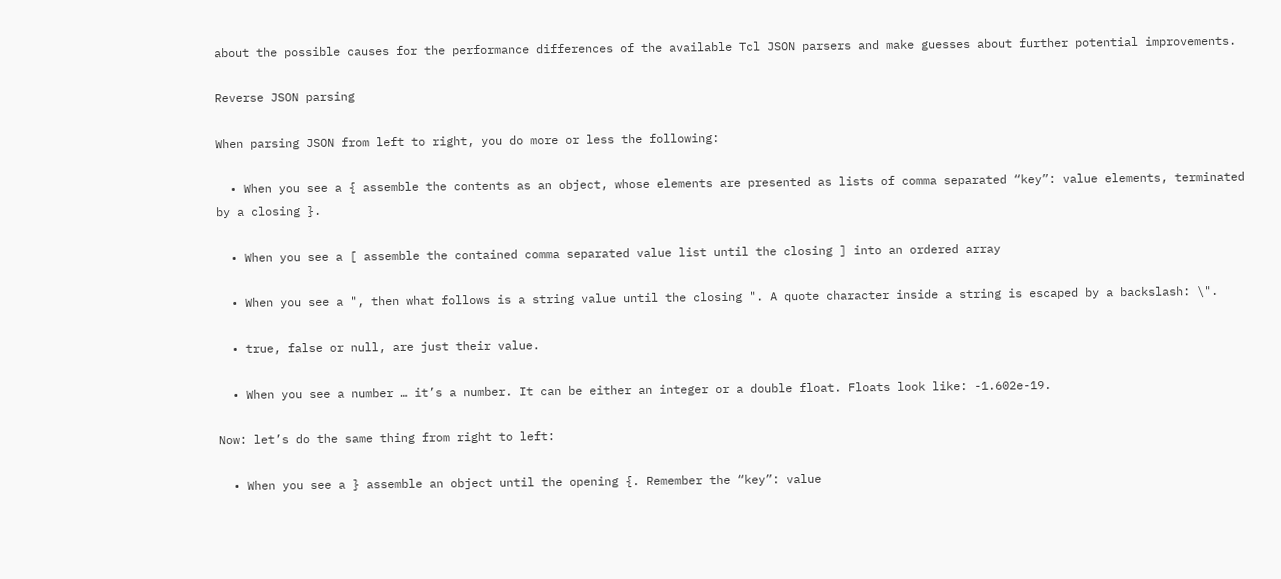about the possible causes for the performance differences of the available Tcl JSON parsers and make guesses about further potential improvements.

Reverse JSON parsing

When parsing JSON from left to right, you do more or less the following:

  • When you see a { assemble the contents as an object, whose elements are presented as lists of comma separated “key”: value elements, terminated by a closing }.

  • When you see a [ assemble the contained comma separated value list until the closing ] into an ordered array

  • When you see a ", then what follows is a string value until the closing ". A quote character inside a string is escaped by a backslash: \".

  • true, false or null, are just their value.

  • When you see a number … it’s a number. It can be either an integer or a double float. Floats look like: -1.602e-19.

Now: let’s do the same thing from right to left:

  • When you see a } assemble an object until the opening {. Remember the “key”: value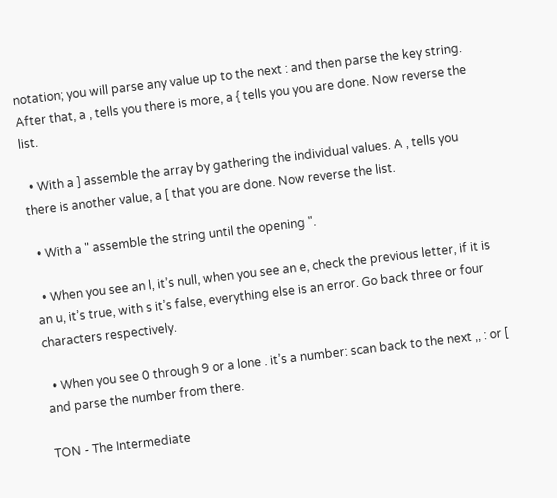notation; you will parse any value up to the next : and then parse the key string. After that, a , tells you there is more, a { tells you you are done. Now reverse the list.

  • With a ] assemble the array by gathering the individual values. A , tells you there is another value, a [ that you are done. Now reverse the list.

  • With a " assemble the string until the opening ".

  • When you see an l, it’s null, when you see an e, check the previous letter, if it is an u, it’s true, with s it’s false, everything else is an error. Go back three or four characters respectively.

  • When you see 0 through 9 or a lone . it’s a number: scan back to the next ,, : or [ and parse the number from there.

TON - The Intermediate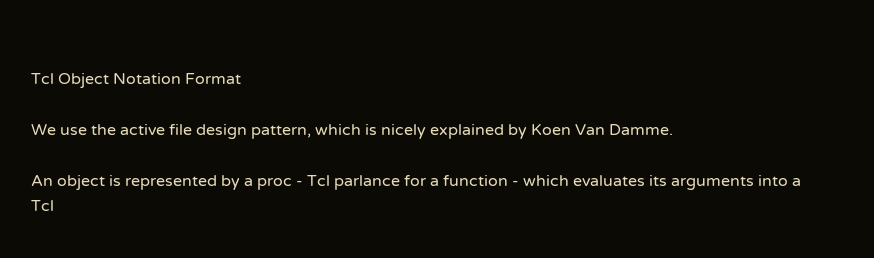Tcl Object Notation Format

We use the active file design pattern, which is nicely explained by Koen Van Damme.

An object is represented by a proc - Tcl parlance for a function - which evaluates its arguments into a Tcl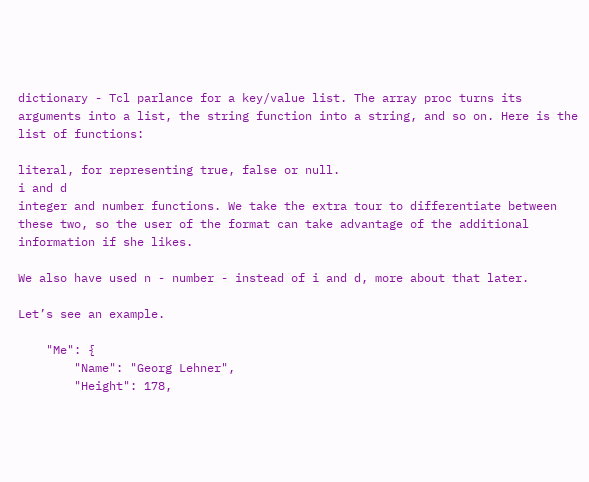dictionary - Tcl parlance for a key/value list. The array proc turns its arguments into a list, the string function into a string, and so on. Here is the list of functions:

literal, for representing true, false or null.
i and d
integer and number functions. We take the extra tour to differentiate between these two, so the user of the format can take advantage of the additional information if she likes.

We also have used n - number - instead of i and d, more about that later.

Let’s see an example.

    "Me": {
        "Name": "Georg Lehner",
        "Height": 178,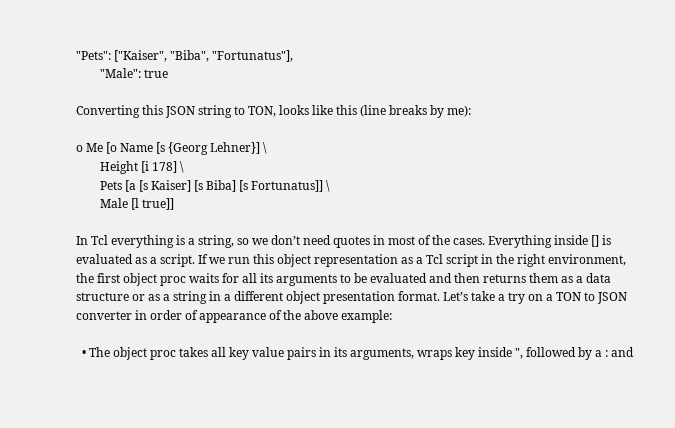"Pets": ["Kaiser", "Biba", "Fortunatus"],
        "Male": true

Converting this JSON string to TON, looks like this (line breaks by me):

o Me [o Name [s {Georg Lehner}] \
        Height [i 178] \
        Pets [a [s Kaiser] [s Biba] [s Fortunatus]] \
        Male [l true]]

In Tcl everything is a string, so we don’t need quotes in most of the cases. Everything inside [] is evaluated as a script. If we run this object representation as a Tcl script in the right environment, the first object proc waits for all its arguments to be evaluated and then returns them as a data structure or as a string in a different object presentation format. Let’s take a try on a TON to JSON converter in order of appearance of the above example:

  • The object proc takes all key value pairs in its arguments, wraps key inside ", followed by a : and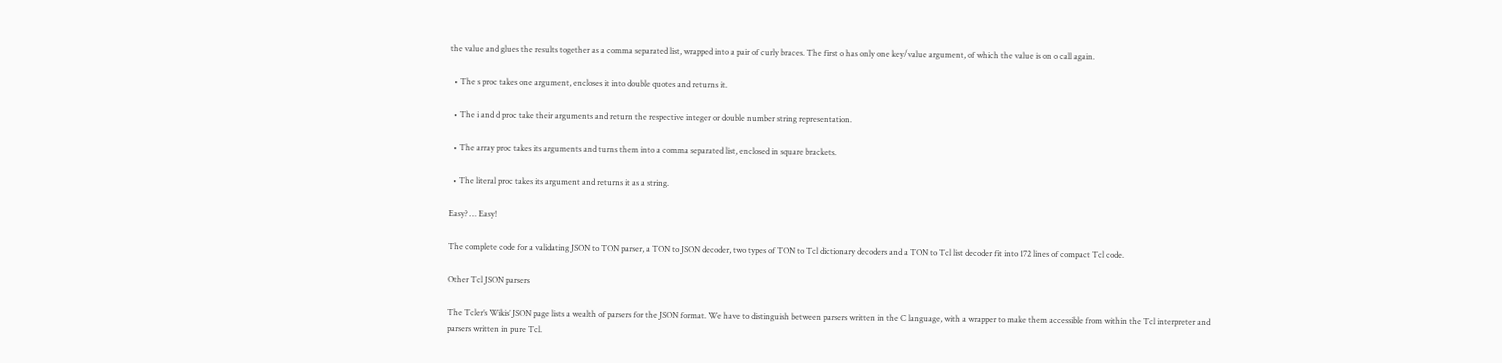the value and glues the results together as a comma separated list, wrapped into a pair of curly braces. The first o has only one key/value argument, of which the value is on o call again.

  • The s proc takes one argument, encloses it into double quotes and returns it.

  • The i and d proc take their arguments and return the respective integer or double number string representation.

  • The array proc takes its arguments and turns them into a comma separated list, enclosed in square brackets.

  • The literal proc takes its argument and returns it as a string.

Easy? … Easy!

The complete code for a validating JSON to TON parser, a TON to JSON decoder, two types of TON to Tcl dictionary decoders and a TON to Tcl list decoder fit into 172 lines of compact Tcl code.

Other Tcl JSON parsers

The Tcler’s Wikis’ JSON page lists a wealth of parsers for the JSON format. We have to distinguish between parsers written in the C language, with a wrapper to make them accessible from within the Tcl interpreter and parsers written in pure Tcl.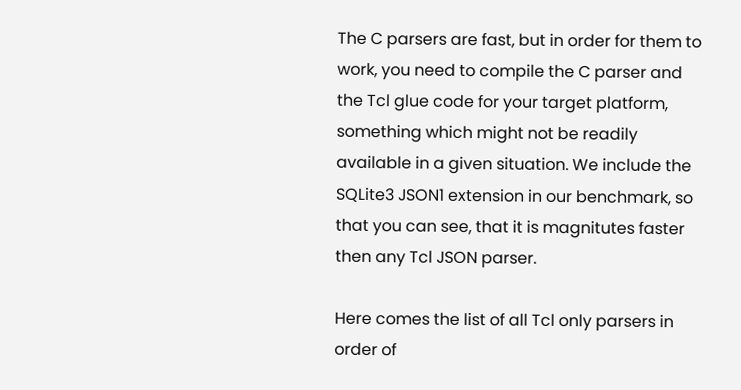The C parsers are fast, but in order for them to work, you need to compile the C parser and the Tcl glue code for your target platform, something which might not be readily available in a given situation. We include the SQLite3 JSON1 extension in our benchmark, so that you can see, that it is magnitutes faster then any Tcl JSON parser.

Here comes the list of all Tcl only parsers in order of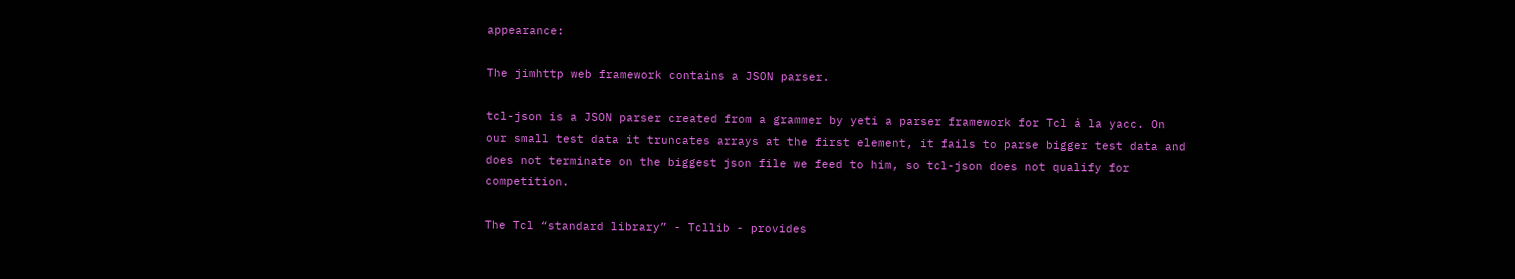appearance:

The jimhttp web framework contains a JSON parser.

tcl-json is a JSON parser created from a grammer by yeti a parser framework for Tcl á la yacc. On our small test data it truncates arrays at the first element, it fails to parse bigger test data and does not terminate on the biggest json file we feed to him, so tcl-json does not qualify for competition.

The Tcl “standard library” - Tcllib - provides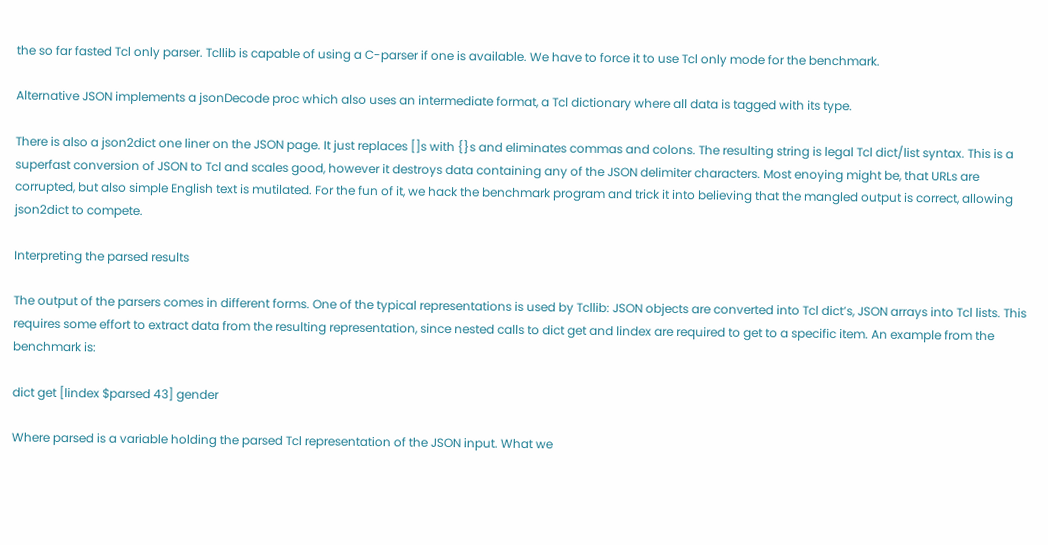the so far fasted Tcl only parser. Tcllib is capable of using a C-parser if one is available. We have to force it to use Tcl only mode for the benchmark.

Alternative JSON implements a jsonDecode proc which also uses an intermediate format, a Tcl dictionary where all data is tagged with its type.

There is also a json2dict one liner on the JSON page. It just replaces []s with {}s and eliminates commas and colons. The resulting string is legal Tcl dict/list syntax. This is a superfast conversion of JSON to Tcl and scales good, however it destroys data containing any of the JSON delimiter characters. Most enoying might be, that URLs are corrupted, but also simple English text is mutilated. For the fun of it, we hack the benchmark program and trick it into believing that the mangled output is correct, allowing json2dict to compete.

Interpreting the parsed results

The output of the parsers comes in different forms. One of the typical representations is used by Tcllib: JSON objects are converted into Tcl dict’s, JSON arrays into Tcl lists. This requires some effort to extract data from the resulting representation, since nested calls to dict get and lindex are required to get to a specific item. An example from the benchmark is:

dict get [lindex $parsed 43] gender

Where parsed is a variable holding the parsed Tcl representation of the JSON input. What we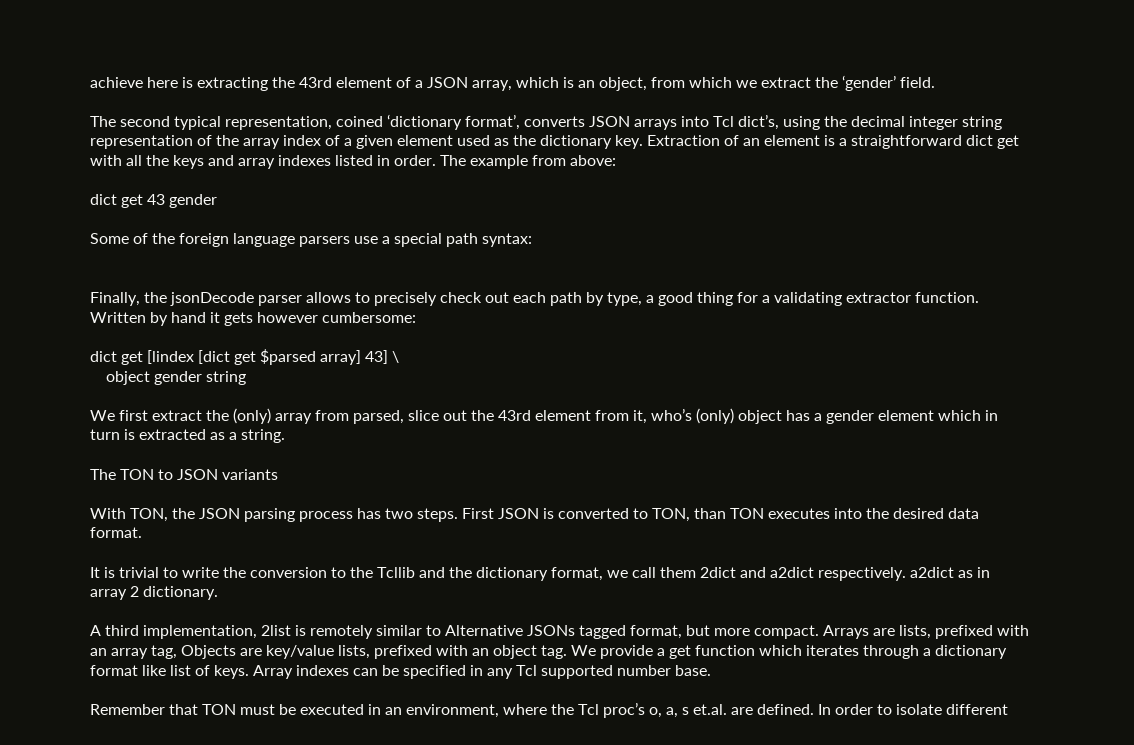achieve here is extracting the 43rd element of a JSON array, which is an object, from which we extract the ‘gender’ field.

The second typical representation, coined ‘dictionary format’, converts JSON arrays into Tcl dict’s, using the decimal integer string representation of the array index of a given element used as the dictionary key. Extraction of an element is a straightforward dict get with all the keys and array indexes listed in order. The example from above:

dict get 43 gender

Some of the foreign language parsers use a special path syntax:


Finally, the jsonDecode parser allows to precisely check out each path by type, a good thing for a validating extractor function. Written by hand it gets however cumbersome:

dict get [lindex [dict get $parsed array] 43] \
    object gender string

We first extract the (only) array from parsed, slice out the 43rd element from it, who’s (only) object has a gender element which in turn is extracted as a string.

The TON to JSON variants

With TON, the JSON parsing process has two steps. First JSON is converted to TON, than TON executes into the desired data format.

It is trivial to write the conversion to the Tcllib and the dictionary format, we call them 2dict and a2dict respectively. a2dict as in array 2 dictionary.

A third implementation, 2list is remotely similar to Alternative JSONs tagged format, but more compact. Arrays are lists, prefixed with an array tag, Objects are key/value lists, prefixed with an object tag. We provide a get function which iterates through a dictionary format like list of keys. Array indexes can be specified in any Tcl supported number base.

Remember that TON must be executed in an environment, where the Tcl proc’s o, a, s et.al. are defined. In order to isolate different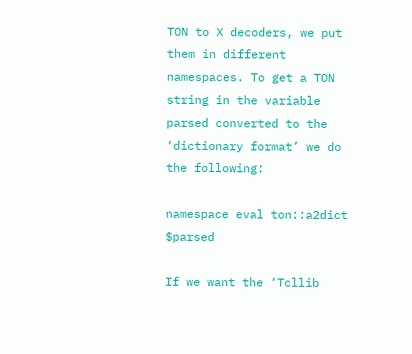TON to X decoders, we put them in different namespaces. To get a TON string in the variable parsed converted to the ‘dictionary format’ we do the following:

namespace eval ton::a2dict $parsed

If we want the ‘Tcllib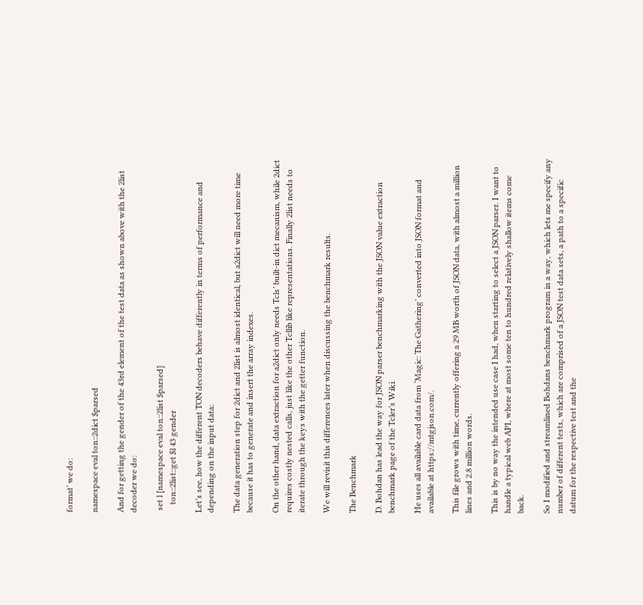format’ we do:

namespace eval ton::2dict $parsed

And for getting the gender of the 43rd element of the test data as shown above with the 2list decoder we do:

 set l [namespace eval ton::2list $parsed]
    ton::2list::get $l 43 gender

Let’s see, how the different TON decoders behave differently in terms of performance and depending on the input data:

The data generation step for 2dict and 2list is almost identical, but a2dict will need more time because it has to generate and insert the array indexes.

On the other hand, data extraction for a2dict only needs Tcls’ built-in dict mecanism, while 2dict requires costly nested calls, just like the other Tcllib like representations. Finally 2list needs to iterate through the keys with the getter function.

We will revisit this differences later when discussing the benchmark results.

The Benchmark

D. Bohdan has lead the way for JSON parser benchmarking with the JSON value extraction benchmark page of the Tcler’s Wiki.

He uses all available card data from ‘Magic: The Gathering’ converted into JSON format and available at https://mtgjson.com/.

This file grows with time, currently offering a 29 MB worth of JSON data, with almost a million lines and 2.8 million words.

This is by no way the intended use case I had, when starting to select a JSON parser. I want to handle a typical web API, where at most some ten to hundred relatively shallow items come back.

So I modified and streamlined Bohdans benchmark program in a way, which lets me specify any number of different tests, which are comprised of a JSON test data sets, a path to a specific datum for the respective test and the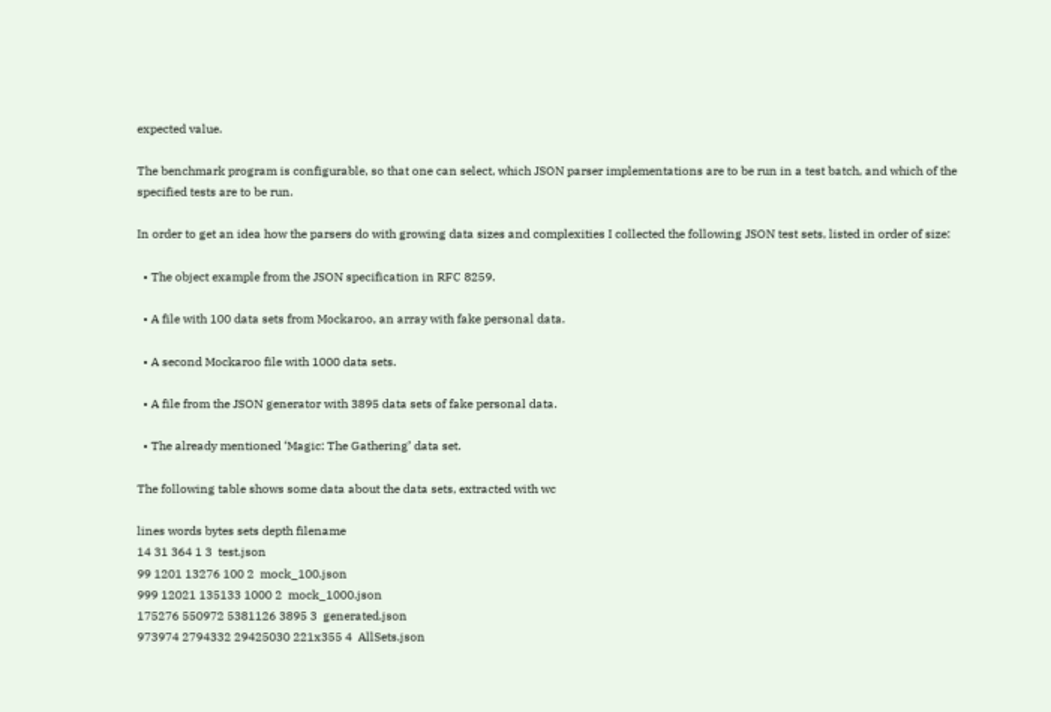expected value.

The benchmark program is configurable, so that one can select, which JSON parser implementations are to be run in a test batch, and which of the specified tests are to be run.

In order to get an idea how the parsers do with growing data sizes and complexities I collected the following JSON test sets, listed in order of size:

  • The object example from the JSON specification in RFC 8259.

  • A file with 100 data sets from Mockaroo, an array with fake personal data.

  • A second Mockaroo file with 1000 data sets.

  • A file from the JSON generator with 3895 data sets of fake personal data.

  • The already mentioned ‘Magic: The Gathering’ data set.

The following table shows some data about the data sets, extracted with wc

lines words bytes sets depth filename
14 31 364 1 3  test.json
99 1201 13276 100 2  mock_100.json
999 12021 135133 1000 2  mock_1000.json
175276 550972 5381126 3895 3  generated.json
973974 2794332 29425030 221x355 4  AllSets.json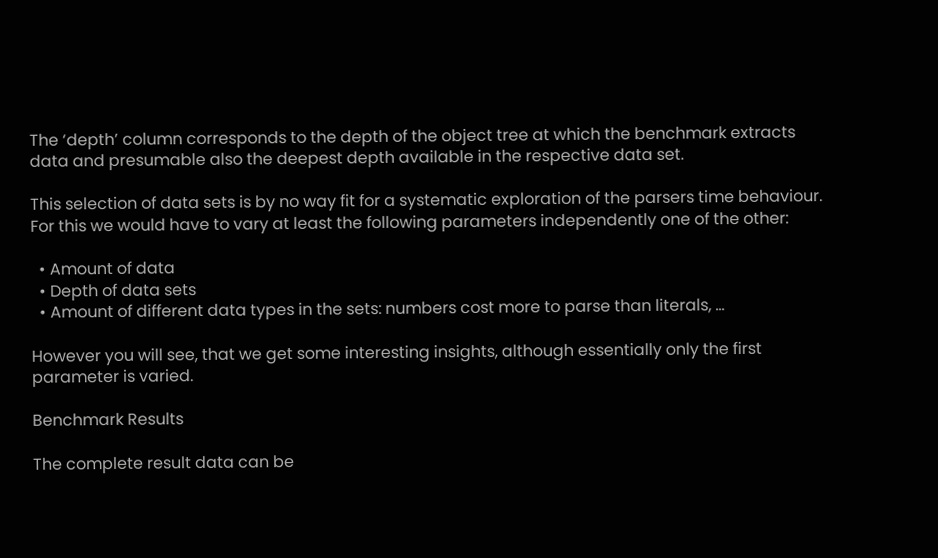The ‘depth’ column corresponds to the depth of the object tree at which the benchmark extracts data and presumable also the deepest depth available in the respective data set.

This selection of data sets is by no way fit for a systematic exploration of the parsers time behaviour. For this we would have to vary at least the following parameters independently one of the other:

  • Amount of data
  • Depth of data sets
  • Amount of different data types in the sets: numbers cost more to parse than literals, …

However you will see, that we get some interesting insights, although essentially only the first parameter is varied.

Benchmark Results

The complete result data can be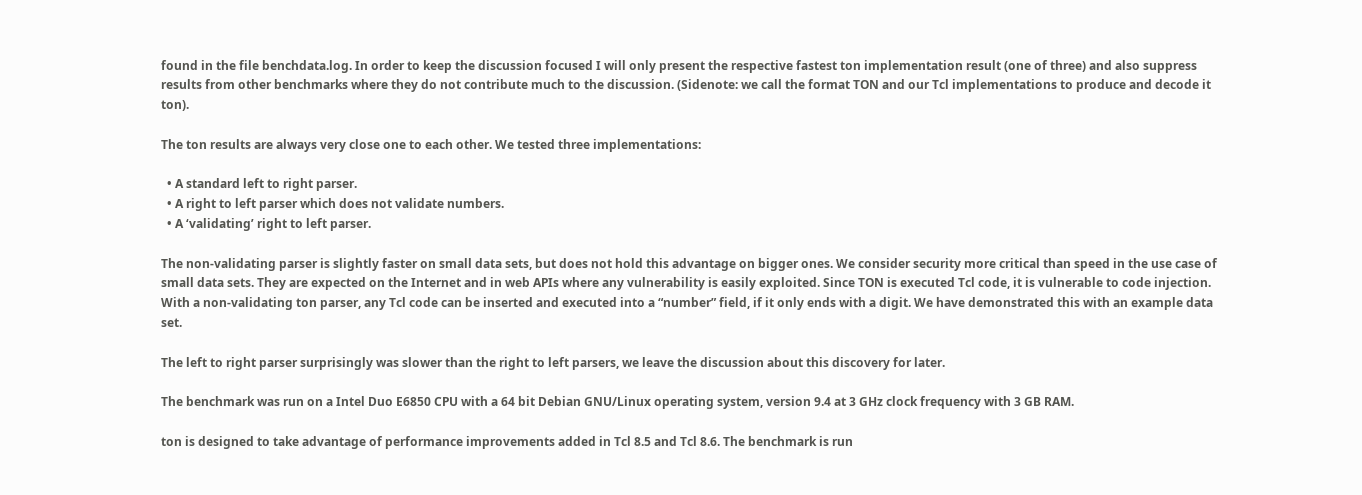found in the file benchdata.log. In order to keep the discussion focused I will only present the respective fastest ton implementation result (one of three) and also suppress results from other benchmarks where they do not contribute much to the discussion. (Sidenote: we call the format TON and our Tcl implementations to produce and decode it ton).

The ton results are always very close one to each other. We tested three implementations:

  • A standard left to right parser.
  • A right to left parser which does not validate numbers.
  • A ‘validating’ right to left parser.

The non-validating parser is slightly faster on small data sets, but does not hold this advantage on bigger ones. We consider security more critical than speed in the use case of small data sets. They are expected on the Internet and in web APIs where any vulnerability is easily exploited. Since TON is executed Tcl code, it is vulnerable to code injection. With a non-validating ton parser, any Tcl code can be inserted and executed into a “number” field, if it only ends with a digit. We have demonstrated this with an example data set.

The left to right parser surprisingly was slower than the right to left parsers, we leave the discussion about this discovery for later.

The benchmark was run on a Intel Duo E6850 CPU with a 64 bit Debian GNU/Linux operating system, version 9.4 at 3 GHz clock frequency with 3 GB RAM.

ton is designed to take advantage of performance improvements added in Tcl 8.5 and Tcl 8.6. The benchmark is run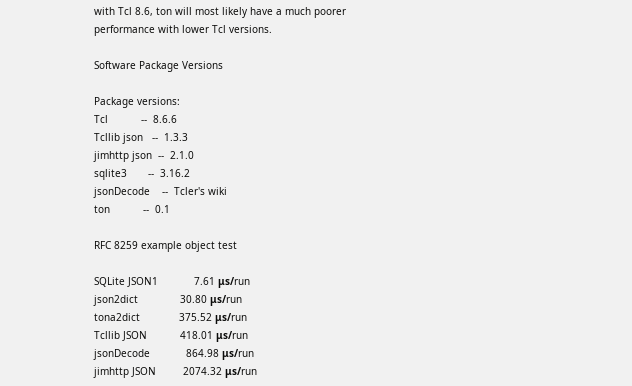with Tcl 8.6, ton will most likely have a much poorer performance with lower Tcl versions.

Software Package Versions

Package versions:
Tcl           --  8.6.6
Tcllib json   --  1.3.3
jimhttp json  --  2.1.0
sqlite3       --  3.16.2
jsonDecode    --  Tcler's wiki
ton           --  0.1

RFC 8259 example object test

SQLite JSON1            7.61 μs/run
json2dict              30.80 μs/run
tona2dict             375.52 μs/run
Tcllib JSON           418.01 μs/run
jsonDecode            864.98 μs/run
jimhttp JSON         2074.32 μs/run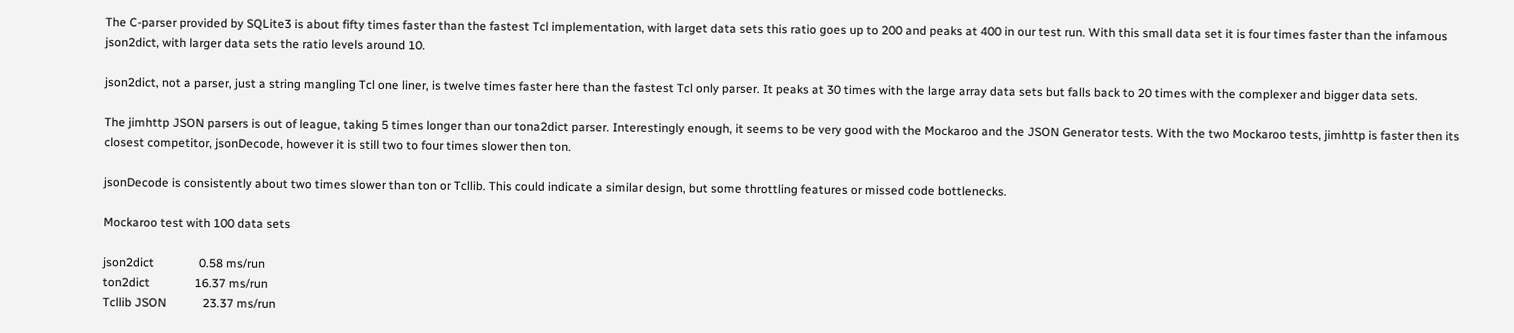The C-parser provided by SQLite3 is about fifty times faster than the fastest Tcl implementation, with larget data sets this ratio goes up to 200 and peaks at 400 in our test run. With this small data set it is four times faster than the infamous json2dict, with larger data sets the ratio levels around 10.

json2dict, not a parser, just a string mangling Tcl one liner, is twelve times faster here than the fastest Tcl only parser. It peaks at 30 times with the large array data sets but falls back to 20 times with the complexer and bigger data sets.

The jimhttp JSON parsers is out of league, taking 5 times longer than our tona2dict parser. Interestingly enough, it seems to be very good with the Mockaroo and the JSON Generator tests. With the two Mockaroo tests, jimhttp is faster then its closest competitor, jsonDecode, however it is still two to four times slower then ton.

jsonDecode is consistently about two times slower than ton or Tcllib. This could indicate a similar design, but some throttling features or missed code bottlenecks.

Mockaroo test with 100 data sets

json2dict               0.58 ms/run
ton2dict               16.37 ms/run
Tcllib JSON            23.37 ms/run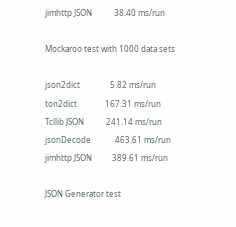jimhttp JSON           38.40 ms/run

Mockaroo test with 1000 data sets

json2dict               5.82 ms/run
ton2dict              167.31 ms/run
Tcllib JSON           241.14 ms/run
jsonDecode            463.61 ms/run
jimhttp JSON          389.61 ms/run

JSON Generator test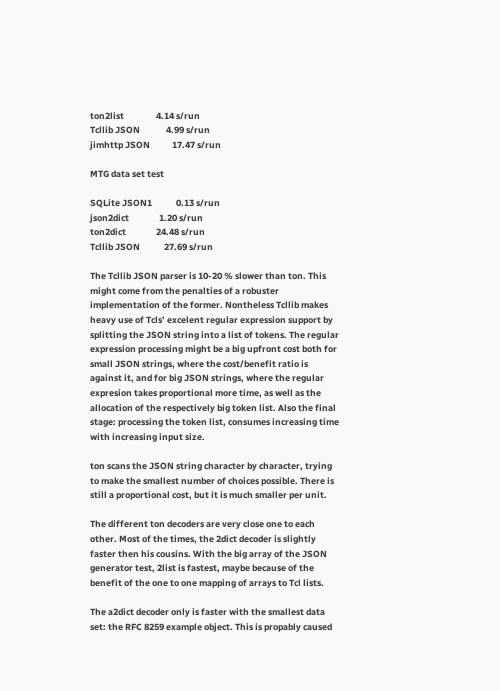ton2list                4.14 s/run
Tcllib JSON             4.99 s/run
jimhttp JSON           17.47 s/run

MTG data set test

SQLite JSON1            0.13 s/run
json2dict               1.20 s/run
ton2dict               24.48 s/run
Tcllib JSON            27.69 s/run

The Tcllib JSON parser is 10-20 % slower than ton. This might come from the penalties of a robuster implementation of the former. Nontheless Tcllib makes heavy use of Tcls’ excelent regular expression support by splitting the JSON string into a list of tokens. The regular expression processing might be a big upfront cost both for small JSON strings, where the cost/benefit ratio is against it, and for big JSON strings, where the regular expresion takes proportional more time, as well as the allocation of the respectively big token list. Also the final stage: processing the token list, consumes increasing time with increasing input size.

ton scans the JSON string character by character, trying to make the smallest number of choices possible. There is still a proportional cost, but it is much smaller per unit.

The different ton decoders are very close one to each other. Most of the times, the 2dict decoder is slightly faster then his cousins. With the big array of the JSON generator test, 2list is fastest, maybe because of the benefit of the one to one mapping of arrays to Tcl lists.

The a2dict decoder only is faster with the smallest data set: the RFC 8259 example object. This is propably caused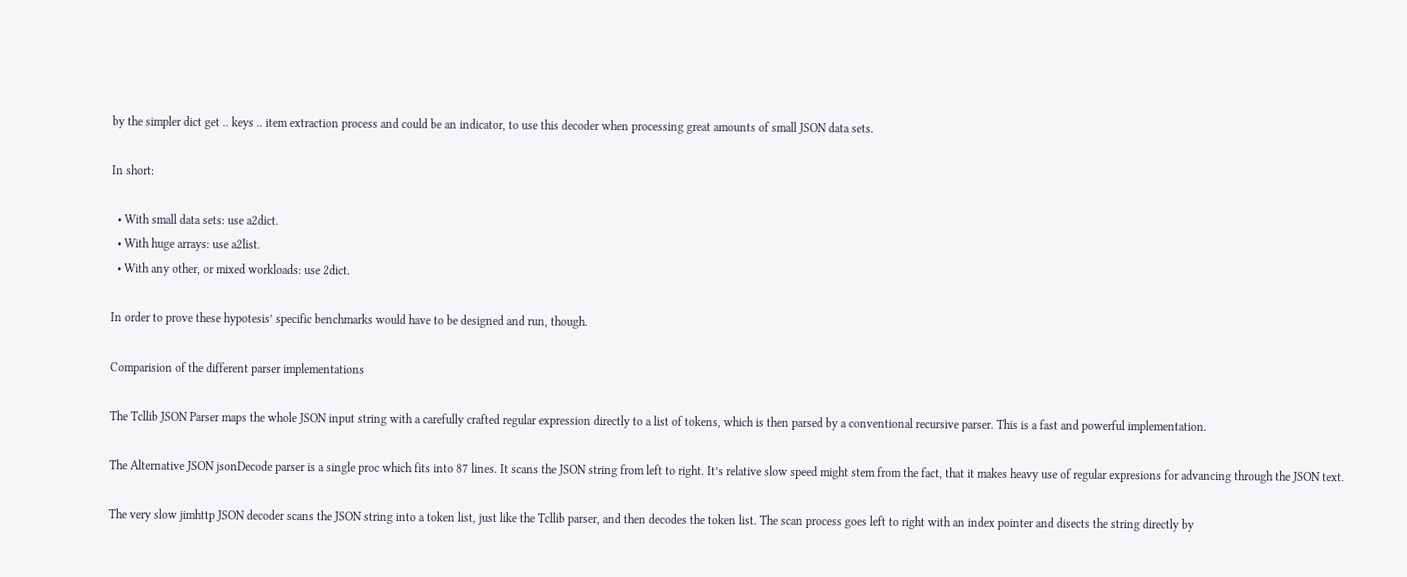by the simpler dict get .. keys .. item extraction process and could be an indicator, to use this decoder when processing great amounts of small JSON data sets.

In short:

  • With small data sets: use a2dict.
  • With huge arrays: use a2list.
  • With any other, or mixed workloads: use 2dict.

In order to prove these hypotesis’ specific benchmarks would have to be designed and run, though.

Comparision of the different parser implementations

The Tcllib JSON Parser maps the whole JSON input string with a carefully crafted regular expression directly to a list of tokens, which is then parsed by a conventional recursive parser. This is a fast and powerful implementation.

The Alternative JSON jsonDecode parser is a single proc which fits into 87 lines. It scans the JSON string from left to right. It’s relative slow speed might stem from the fact, that it makes heavy use of regular expresions for advancing through the JSON text.

The very slow jimhttp JSON decoder scans the JSON string into a token list, just like the Tcllib parser, and then decodes the token list. The scan process goes left to right with an index pointer and disects the string directly by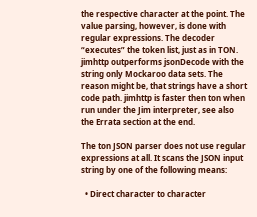the respective character at the point. The value parsing, however, is done with regular expressions. The decoder “executes” the token list, just as in TON. jimhttp outperforms jsonDecode with the string only Mockaroo data sets. The reason might be, that strings have a short code path. jimhttp is faster then ton when run under the Jim interpreter, see also the Errata section at the end.

The ton JSON parser does not use regular expressions at all. It scans the JSON input string by one of the following means:

  • Direct character to character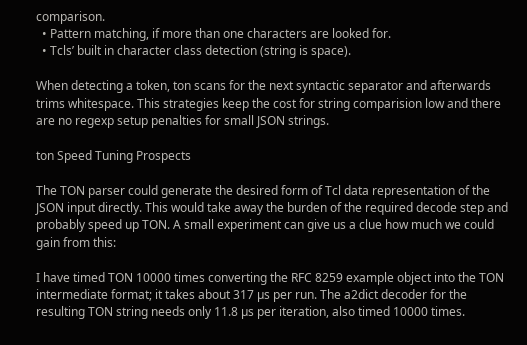comparison.
  • Pattern matching, if more than one characters are looked for.
  • Tcls’ built in character class detection (string is space).

When detecting a token, ton scans for the next syntactic separator and afterwards trims whitespace. This strategies keep the cost for string comparision low and there are no regexp setup penalties for small JSON strings.

ton Speed Tuning Prospects

The TON parser could generate the desired form of Tcl data representation of the JSON input directly. This would take away the burden of the required decode step and probably speed up TON. A small experiment can give us a clue how much we could gain from this:

I have timed TON 10000 times converting the RFC 8259 example object into the TON intermediate format; it takes about 317 µs per run. The a2dict decoder for the resulting TON string needs only 11.8 µs per iteration, also timed 10000 times.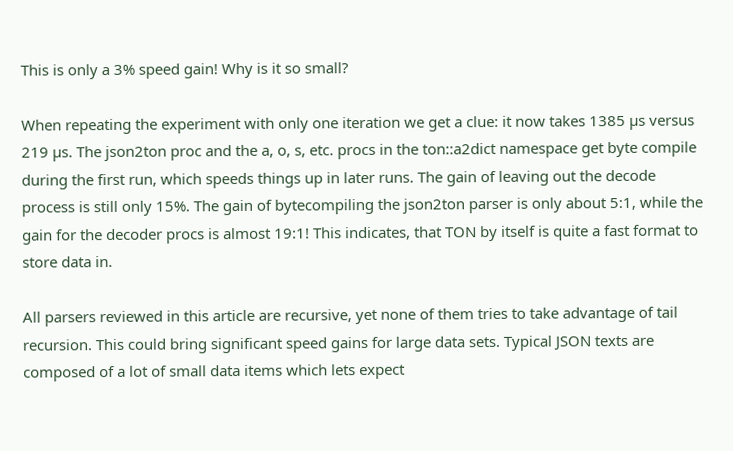This is only a 3% speed gain! Why is it so small?

When repeating the experiment with only one iteration we get a clue: it now takes 1385 µs versus 219 µs. The json2ton proc and the a, o, s, etc. procs in the ton::a2dict namespace get byte compile during the first run, which speeds things up in later runs. The gain of leaving out the decode process is still only 15%. The gain of bytecompiling the json2ton parser is only about 5:1, while the gain for the decoder procs is almost 19:1! This indicates, that TON by itself is quite a fast format to store data in.

All parsers reviewed in this article are recursive, yet none of them tries to take advantage of tail recursion. This could bring significant speed gains for large data sets. Typical JSON texts are composed of a lot of small data items which lets expect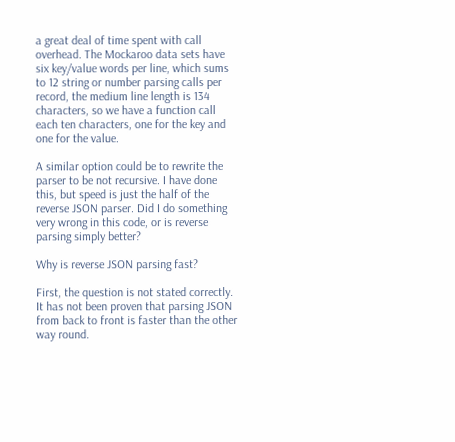a great deal of time spent with call overhead. The Mockaroo data sets have six key/value words per line, which sums to 12 string or number parsing calls per record, the medium line length is 134 characters, so we have a function call each ten characters, one for the key and one for the value.

A similar option could be to rewrite the parser to be not recursive. I have done this, but speed is just the half of the reverse JSON parser. Did I do something very wrong in this code, or is reverse parsing simply better?

Why is reverse JSON parsing fast?

First, the question is not stated correctly. It has not been proven that parsing JSON from back to front is faster than the other way round.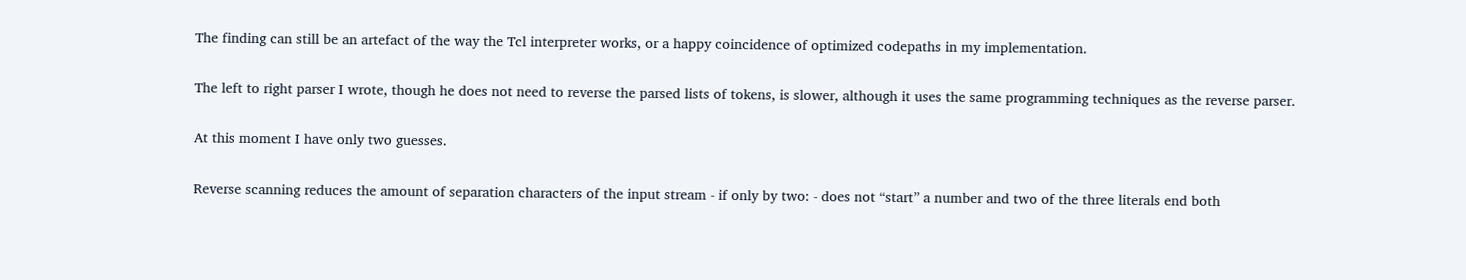The finding can still be an artefact of the way the Tcl interpreter works, or a happy coincidence of optimized codepaths in my implementation.

The left to right parser I wrote, though he does not need to reverse the parsed lists of tokens, is slower, although it uses the same programming techniques as the reverse parser.

At this moment I have only two guesses.

Reverse scanning reduces the amount of separation characters of the input stream - if only by two: - does not “start” a number and two of the three literals end both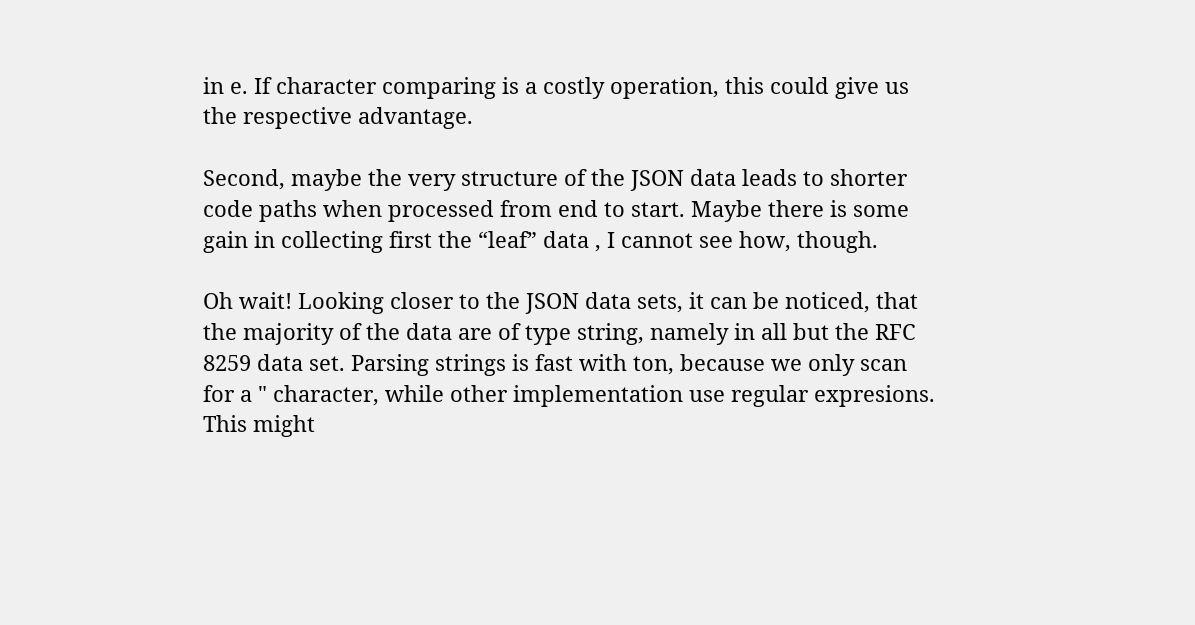in e. If character comparing is a costly operation, this could give us the respective advantage.

Second, maybe the very structure of the JSON data leads to shorter code paths when processed from end to start. Maybe there is some gain in collecting first the “leaf” data , I cannot see how, though.

Oh wait! Looking closer to the JSON data sets, it can be noticed, that the majority of the data are of type string, namely in all but the RFC 8259 data set. Parsing strings is fast with ton, because we only scan for a " character, while other implementation use regular expresions. This might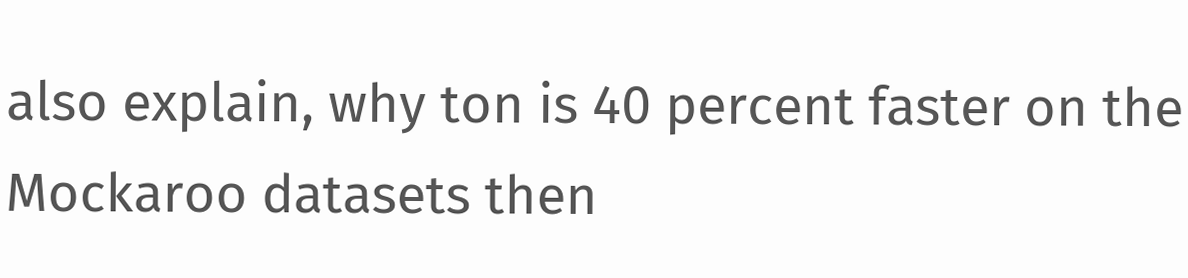also explain, why ton is 40 percent faster on the Mockaroo datasets then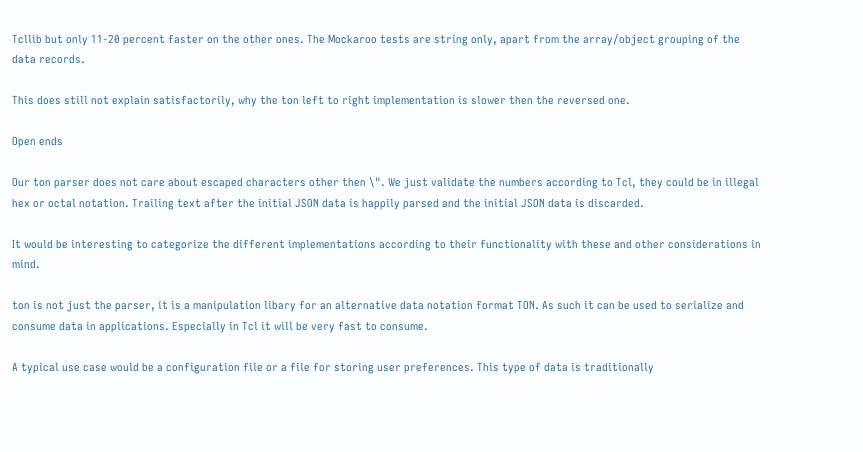Tcllib but only 11-20 percent faster on the other ones. The Mockaroo tests are string only, apart from the array/object grouping of the data records.

This does still not explain satisfactorily, why the ton left to right implementation is slower then the reversed one.

Open ends

Our ton parser does not care about escaped characters other then \". We just validate the numbers according to Tcl, they could be in illegal hex or octal notation. Trailing text after the initial JSON data is happily parsed and the initial JSON data is discarded.

It would be interesting to categorize the different implementations according to their functionality with these and other considerations in mind.

ton is not just the parser, it is a manipulation libary for an alternative data notation format TON. As such it can be used to serialize and consume data in applications. Especially in Tcl it will be very fast to consume.

A typical use case would be a configuration file or a file for storing user preferences. This type of data is traditionally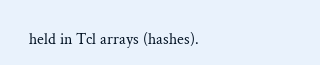held in Tcl arrays (hashes).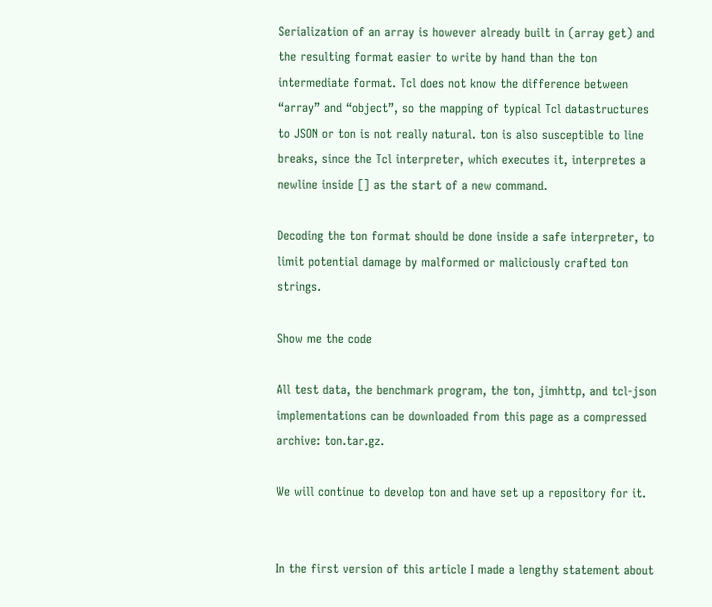Serialization of an array is however already built in (array get) and the resulting format easier to write by hand than the ton intermediate format. Tcl does not know the difference between “array” and “object”, so the mapping of typical Tcl datastructures to JSON or ton is not really natural. ton is also susceptible to line breaks, since the Tcl interpreter, which executes it, interpretes a newline inside [] as the start of a new command.

Decoding the ton format should be done inside a safe interpreter, to limit potential damage by malformed or maliciously crafted ton strings.

Show me the code

All test data, the benchmark program, the ton, jimhttp, and tcl-json implementations can be downloaded from this page as a compressed archive: ton.tar.gz.

We will continue to develop ton and have set up a repository for it.


In the first version of this article I made a lengthy statement about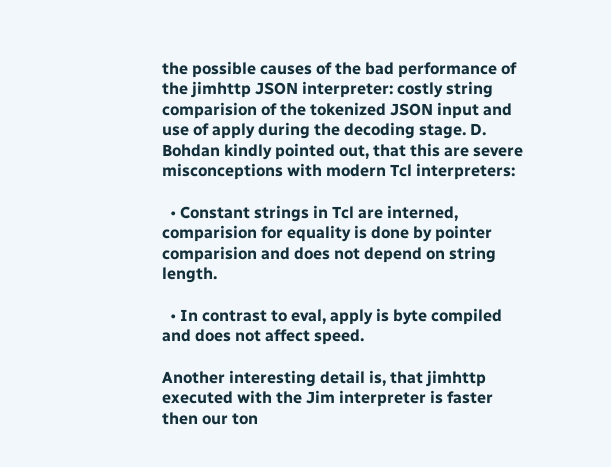the possible causes of the bad performance of the jimhttp JSON interpreter: costly string comparision of the tokenized JSON input and use of apply during the decoding stage. D. Bohdan kindly pointed out, that this are severe misconceptions with modern Tcl interpreters:

  • Constant strings in Tcl are interned, comparision for equality is done by pointer comparision and does not depend on string length.

  • In contrast to eval, apply is byte compiled and does not affect speed.

Another interesting detail is, that jimhttp executed with the Jim interpreter is faster then our ton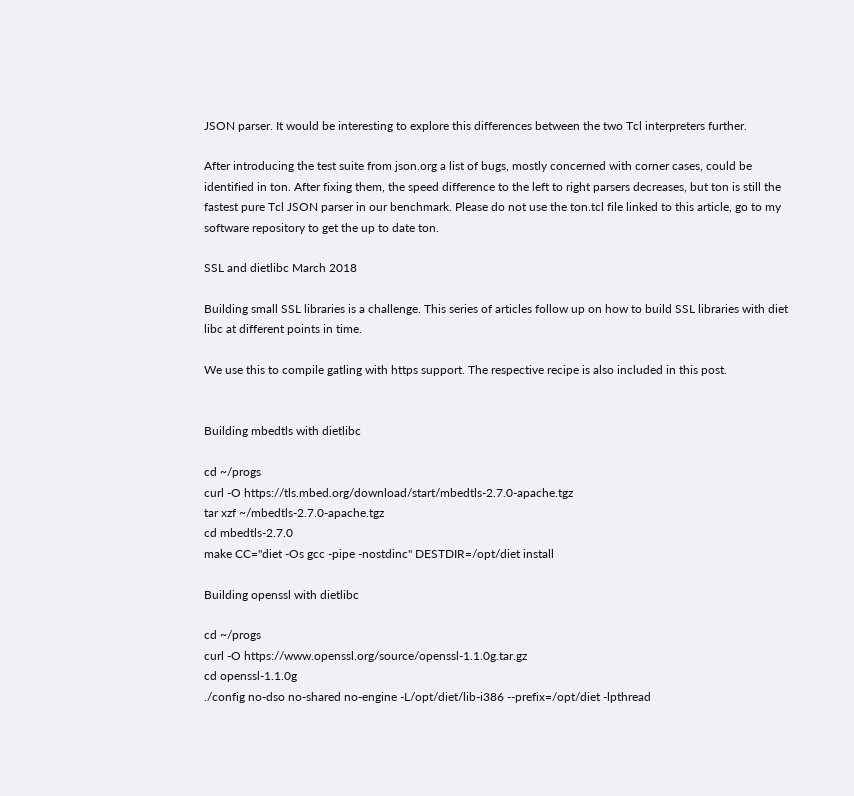JSON parser. It would be interesting to explore this differences between the two Tcl interpreters further.

After introducing the test suite from json.org a list of bugs, mostly concerned with corner cases, could be identified in ton. After fixing them, the speed difference to the left to right parsers decreases, but ton is still the fastest pure Tcl JSON parser in our benchmark. Please do not use the ton.tcl file linked to this article, go to my software repository to get the up to date ton.

SSL and dietlibc March 2018

Building small SSL libraries is a challenge. This series of articles follow up on how to build SSL libraries with diet libc at different points in time.

We use this to compile gatling with https support. The respective recipe is also included in this post.


Building mbedtls with dietlibc

cd ~/progs
curl -O https://tls.mbed.org/download/start/mbedtls-2.7.0-apache.tgz
tar xzf ~/mbedtls-2.7.0-apache.tgz
cd mbedtls-2.7.0
make CC="diet -Os gcc -pipe -nostdinc" DESTDIR=/opt/diet install

Building openssl with dietlibc

cd ~/progs
curl -O https://www.openssl.org/source/openssl-1.1.0g.tar.gz
cd openssl-1.1.0g
./config no-dso no-shared no-engine -L/opt/diet/lib-i386 --prefix=/opt/diet -lpthread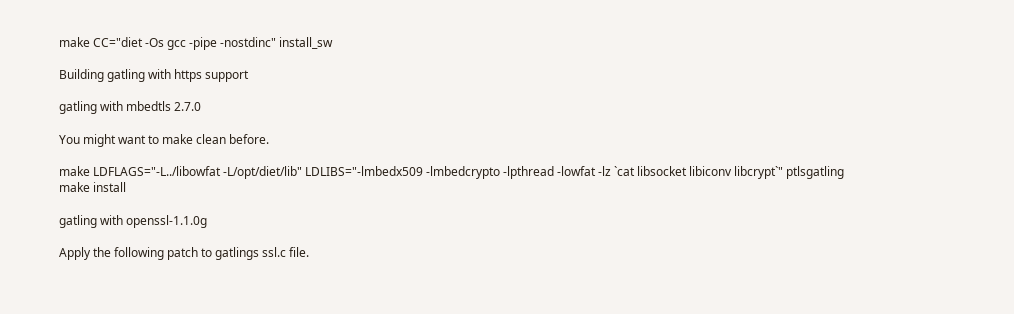make CC="diet -Os gcc -pipe -nostdinc" install_sw

Building gatling with https support

gatling with mbedtls 2.7.0

You might want to make clean before.

make LDFLAGS="-L../libowfat -L/opt/diet/lib" LDLIBS="-lmbedx509 -lmbedcrypto -lpthread -lowfat -lz `cat libsocket libiconv libcrypt`" ptlsgatling
make install

gatling with openssl-1.1.0g

Apply the following patch to gatlings ssl.c file.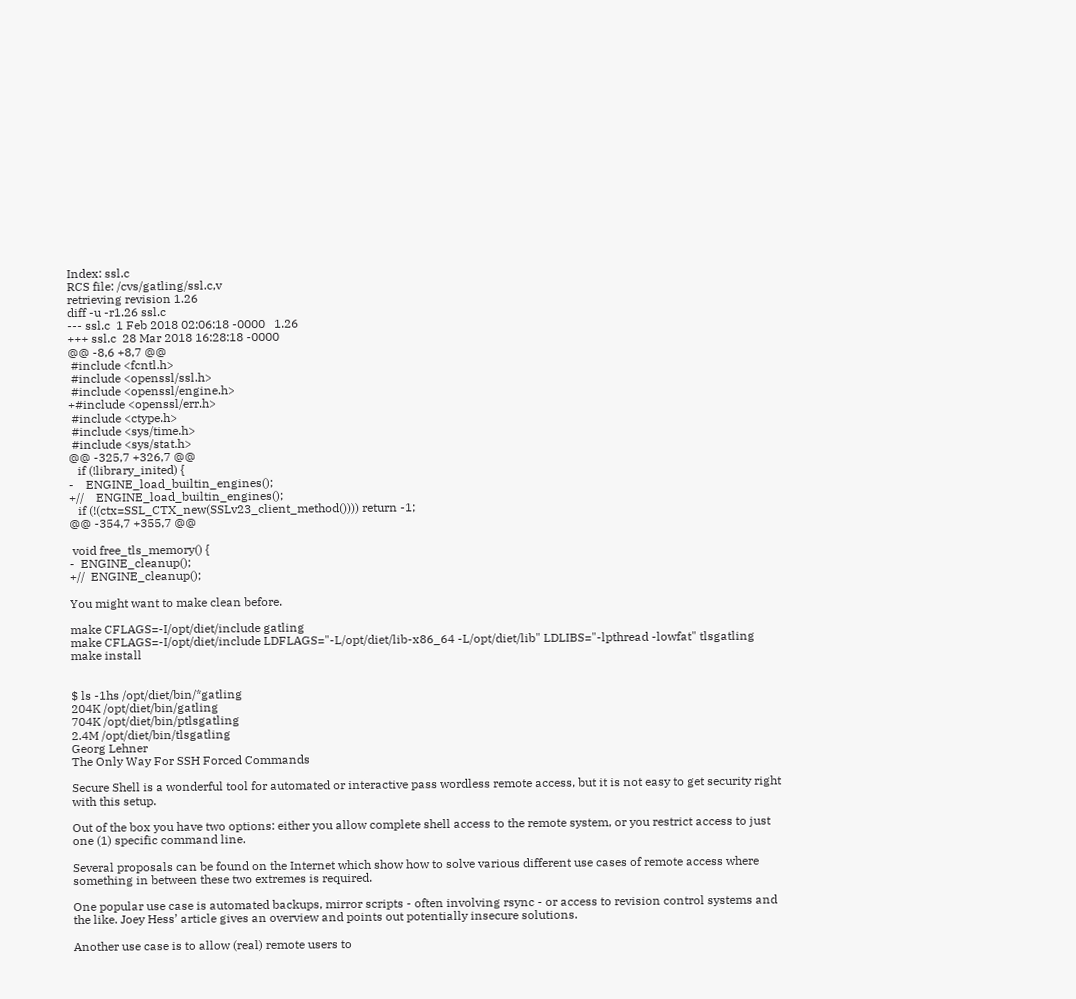Index: ssl.c
RCS file: /cvs/gatling/ssl.c,v
retrieving revision 1.26
diff -u -r1.26 ssl.c
--- ssl.c  1 Feb 2018 02:06:18 -0000   1.26
+++ ssl.c  28 Mar 2018 16:28:18 -0000
@@ -8,6 +8,7 @@
 #include <fcntl.h>
 #include <openssl/ssl.h>
 #include <openssl/engine.h>
+#include <openssl/err.h>
 #include <ctype.h>
 #include <sys/time.h>
 #include <sys/stat.h>
@@ -325,7 +326,7 @@
   if (!library_inited) {
-    ENGINE_load_builtin_engines();
+//    ENGINE_load_builtin_engines();
   if (!(ctx=SSL_CTX_new(SSLv23_client_method()))) return -1;
@@ -354,7 +355,7 @@

 void free_tls_memory() {
-  ENGINE_cleanup();
+//  ENGINE_cleanup();

You might want to make clean before.

make CFLAGS=-I/opt/diet/include gatling
make CFLAGS=-I/opt/diet/include LDFLAGS="-L/opt/diet/lib-x86_64 -L/opt/diet/lib" LDLIBS="-lpthread -lowfat" tlsgatling
make install


$ ls -1hs /opt/diet/bin/*gatling
204K /opt/diet/bin/gatling
704K /opt/diet/bin/ptlsgatling
2.4M /opt/diet/bin/tlsgatling
Georg Lehner
The Only Way For SSH Forced Commands

Secure Shell is a wonderful tool for automated or interactive pass wordless remote access, but it is not easy to get security right with this setup.

Out of the box you have two options: either you allow complete shell access to the remote system, or you restrict access to just one (1) specific command line.

Several proposals can be found on the Internet which show how to solve various different use cases of remote access where something in between these two extremes is required.

One popular use case is automated backups, mirror scripts - often involving rsync - or access to revision control systems and the like. Joey Hess’ article gives an overview and points out potentially insecure solutions.

Another use case is to allow (real) remote users to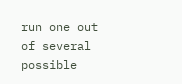run one out of several possible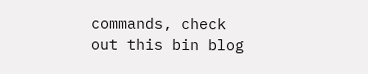commands, check out this bin blog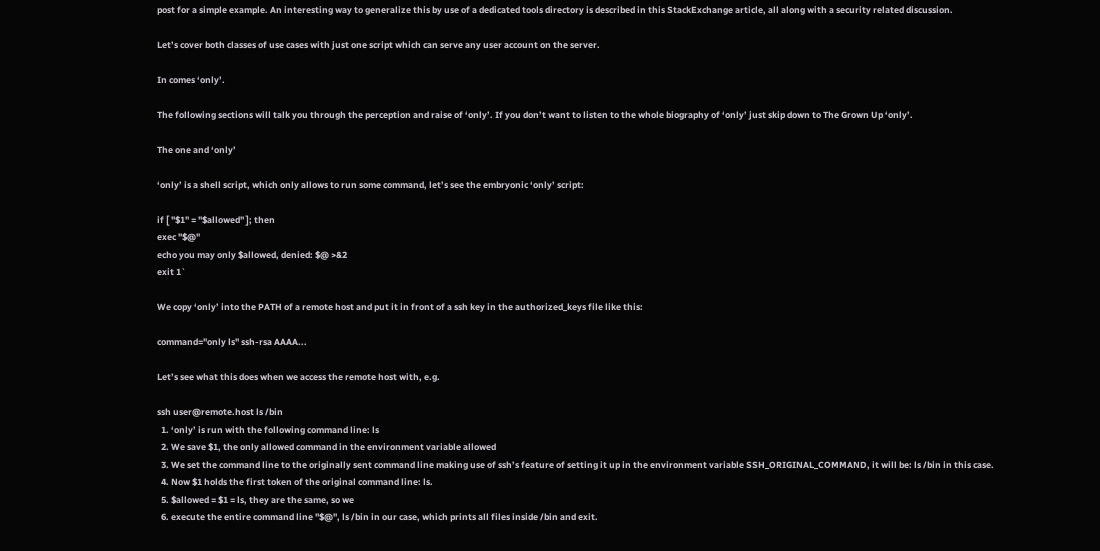post for a simple example. An interesting way to generalize this by use of a dedicated tools directory is described in this StackExchange article, all along with a security related discussion.

Let’s cover both classes of use cases with just one script which can serve any user account on the server.

In comes ‘only’.

The following sections will talk you through the perception and raise of ‘only’. If you don’t want to listen to the whole biography of ‘only’ just skip down to The Grown Up ‘only’.

The one and ‘only’

‘only’ is a shell script, which only allows to run some command, let’s see the embryonic ‘only’ script:

if [ "$1" = "$allowed" ]; then
exec "$@"
echo you may only $allowed, denied: $@ >&2
exit 1`

We copy ‘only’ into the PATH of a remote host and put it in front of a ssh key in the authorized_keys file like this:

command="only ls" ssh-rsa AAAA...

Let’s see what this does when we access the remote host with, e.g.

ssh user@remote.host ls /bin
  1. ‘only’ is run with the following command line: ls
  2. We save $1, the only allowed command in the environment variable allowed
  3. We set the command line to the originally sent command line making use of ssh’s feature of setting it up in the environment variable SSH_ORIGINAL_COMMAND, it will be: ls /bin in this case.
  4. Now $1 holds the first token of the original command line: ls.
  5. $allowed = $1 = ls, they are the same, so we
  6. execute the entire command line "$@", ls /bin in our case, which prints all files inside /bin and exit.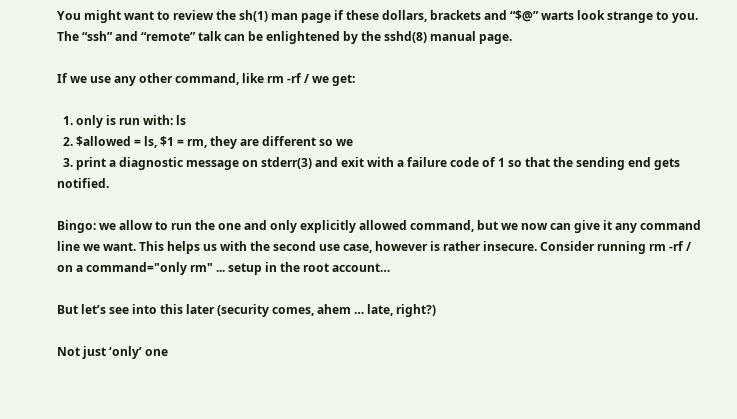You might want to review the sh(1) man page if these dollars, brackets and “$@” warts look strange to you. The “ssh” and “remote” talk can be enlightened by the sshd(8) manual page.

If we use any other command, like rm -rf / we get:

  1. only is run with: ls
  2. $allowed = ls, $1 = rm, they are different so we
  3. print a diagnostic message on stderr(3) and exit with a failure code of 1 so that the sending end gets notified.

Bingo: we allow to run the one and only explicitly allowed command, but we now can give it any command line we want. This helps us with the second use case, however is rather insecure. Consider running rm -rf / on a command="only rm" ... setup in the root account…

But let’s see into this later (security comes, ahem … late, right?)

Not just ‘only’ one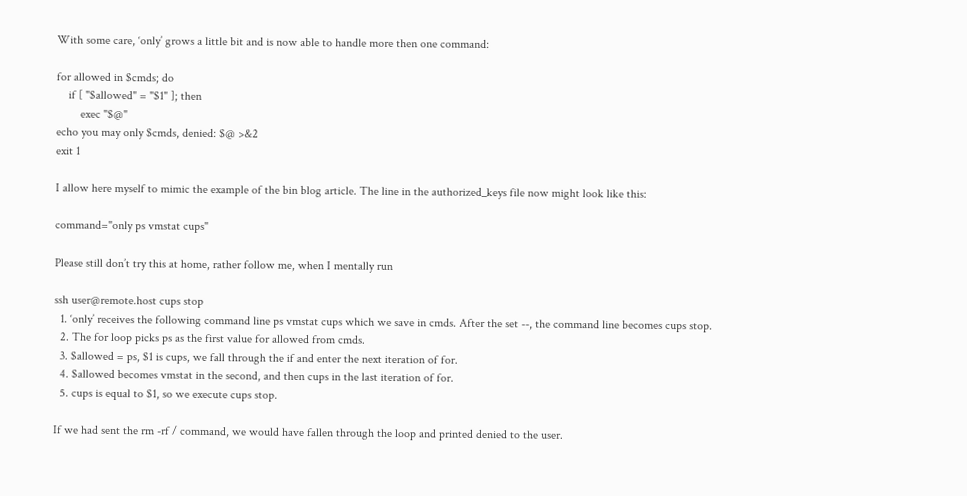With some care, ‘only’ grows a little bit and is now able to handle more then one command:

for allowed in $cmds; do
    if [ "$allowed" = "$1" ]; then
        exec "$@"
echo you may only $cmds, denied: $@ >&2
exit 1

I allow here myself to mimic the example of the bin blog article. The line in the authorized_keys file now might look like this:

command="only ps vmstat cups"

Please still don’t try this at home, rather follow me, when I mentally run

ssh user@remote.host cups stop
  1. ‘only’ receives the following command line ps vmstat cups which we save in cmds. After the set --, the command line becomes cups stop.
  2. The for loop picks ps as the first value for allowed from cmds.
  3. $allowed = ps, $1 is cups, we fall through the if and enter the next iteration of for.
  4. $allowed becomes vmstat in the second, and then cups in the last iteration of for.
  5. cups is equal to $1, so we execute cups stop.

If we had sent the rm -rf / command, we would have fallen through the loop and printed denied to the user.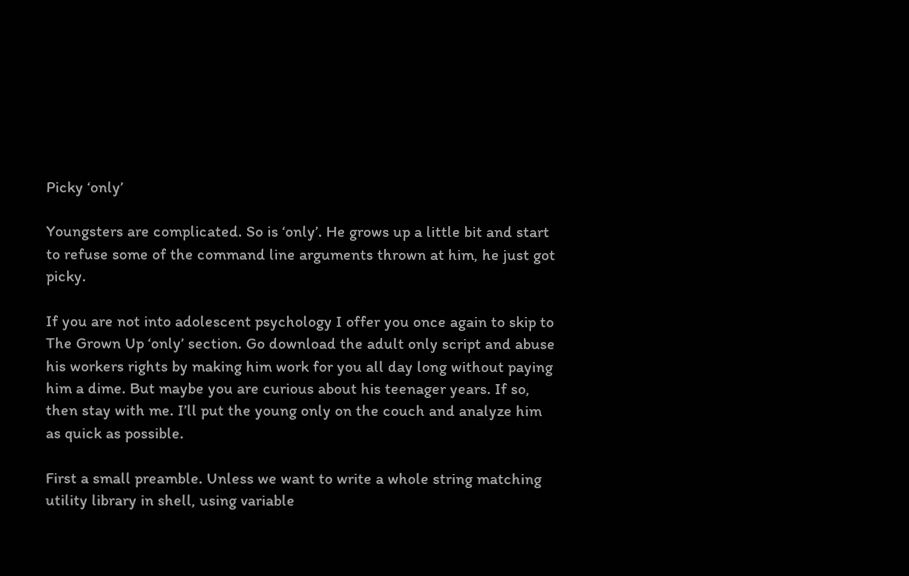Picky ‘only’

Youngsters are complicated. So is ‘only’. He grows up a little bit and start to refuse some of the command line arguments thrown at him, he just got picky.

If you are not into adolescent psychology I offer you once again to skip to The Grown Up ‘only’ section. Go download the adult only script and abuse his workers rights by making him work for you all day long without paying him a dime. But maybe you are curious about his teenager years. If so, then stay with me. I’ll put the young only on the couch and analyze him as quick as possible.

First a small preamble. Unless we want to write a whole string matching utility library in shell, using variable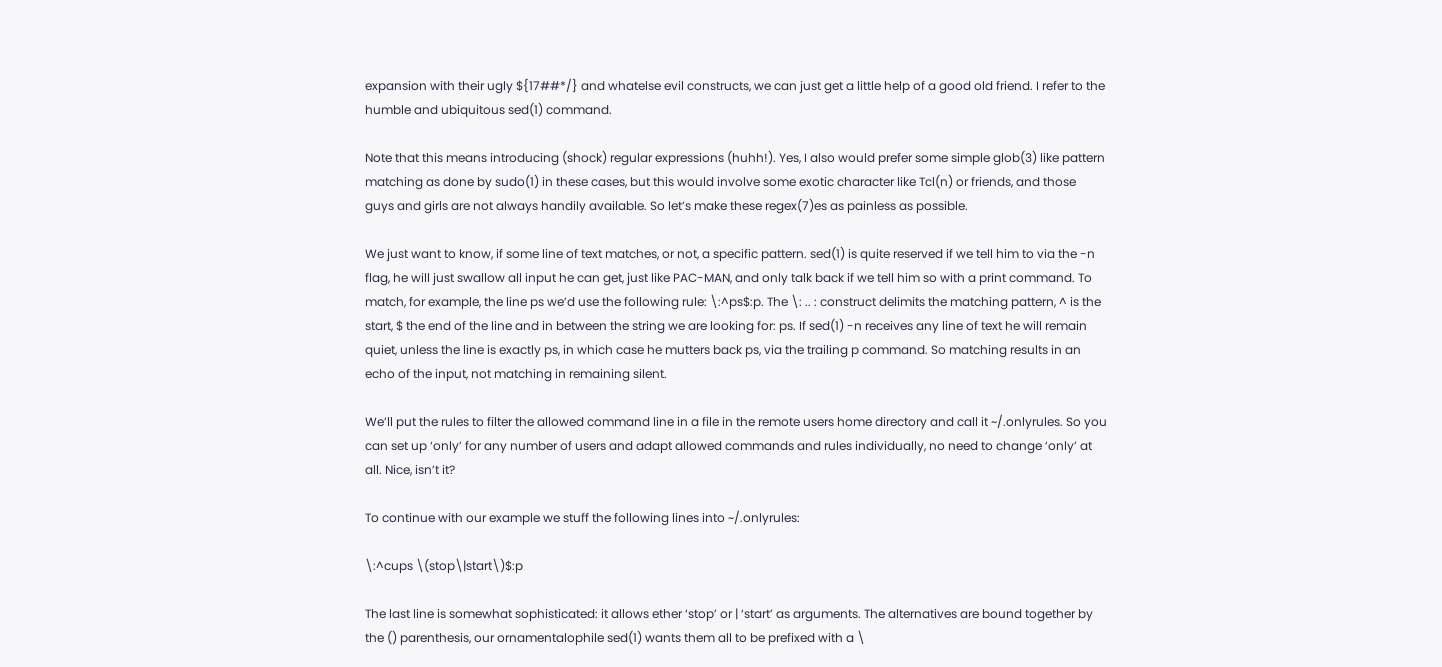expansion with their ugly ${17##*/} and whatelse evil constructs, we can just get a little help of a good old friend. I refer to the humble and ubiquitous sed(1) command.

Note that this means introducing (shock) regular expressions (huhh!). Yes, I also would prefer some simple glob(3) like pattern matching as done by sudo(1) in these cases, but this would involve some exotic character like Tcl(n) or friends, and those guys and girls are not always handily available. So let’s make these regex(7)es as painless as possible.

We just want to know, if some line of text matches, or not, a specific pattern. sed(1) is quite reserved if we tell him to via the -n flag, he will just swallow all input he can get, just like PAC-MAN, and only talk back if we tell him so with a print command. To match, for example, the line ps we’d use the following rule: \:^ps$:p. The \: .. : construct delimits the matching pattern, ^ is the start, $ the end of the line and in between the string we are looking for: ps. If sed(1) -n receives any line of text he will remain quiet, unless the line is exactly ps, in which case he mutters back ps, via the trailing p command. So matching results in an echo of the input, not matching in remaining silent.

We’ll put the rules to filter the allowed command line in a file in the remote users home directory and call it ~/.onlyrules. So you can set up ‘only’ for any number of users and adapt allowed commands and rules individually, no need to change ‘only’ at all. Nice, isn’t it?

To continue with our example we stuff the following lines into ~/.onlyrules:

\:^cups \(stop\|start\)$:p

The last line is somewhat sophisticated: it allows ether ‘stop’ or | ‘start’ as arguments. The alternatives are bound together by the () parenthesis, our ornamentalophile sed(1) wants them all to be prefixed with a \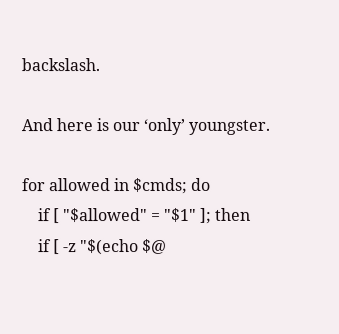backslash.

And here is our ‘only’ youngster.

for allowed in $cmds; do
    if [ "$allowed" = "$1" ]; then
    if [ -z "$(echo $@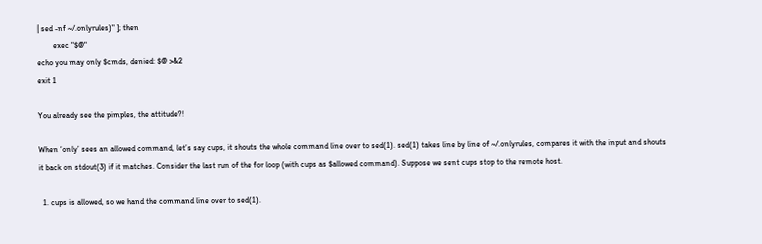| sed -nf ~/.onlyrules)" ]; then
        exec "$@"
echo you may only $cmds, denied: $@ >&2
exit 1

You already see the pimples, the attitude?!

When ‘only’ sees an allowed command, let’s say cups, it shouts the whole command line over to sed(1). sed(1) takes line by line of ~/.onlyrules, compares it with the input and shouts it back on stdout(3) if it matches. Consider the last run of the for loop (with cups as $allowed command). Suppose we sent cups stop to the remote host.

  1. cups is allowed, so we hand the command line over to sed(1).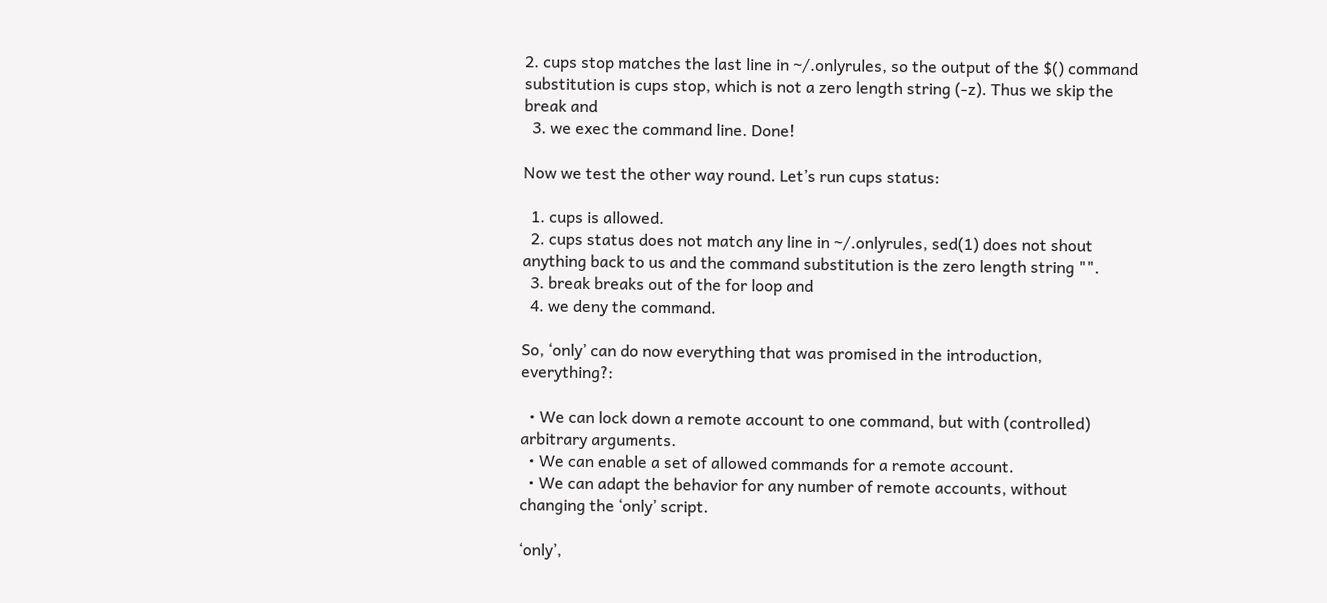2. cups stop matches the last line in ~/.onlyrules, so the output of the $() command substitution is cups stop, which is not a zero length string (-z). Thus we skip the break and
  3. we exec the command line. Done!

Now we test the other way round. Let’s run cups status:

  1. cups is allowed.
  2. cups status does not match any line in ~/.onlyrules, sed(1) does not shout anything back to us and the command substitution is the zero length string "".
  3. break breaks out of the for loop and
  4. we deny the command.

So, ‘only’ can do now everything that was promised in the introduction, everything?:

  • We can lock down a remote account to one command, but with (controlled) arbitrary arguments.
  • We can enable a set of allowed commands for a remote account.
  • We can adapt the behavior for any number of remote accounts, without changing the ‘only’ script.

‘only’,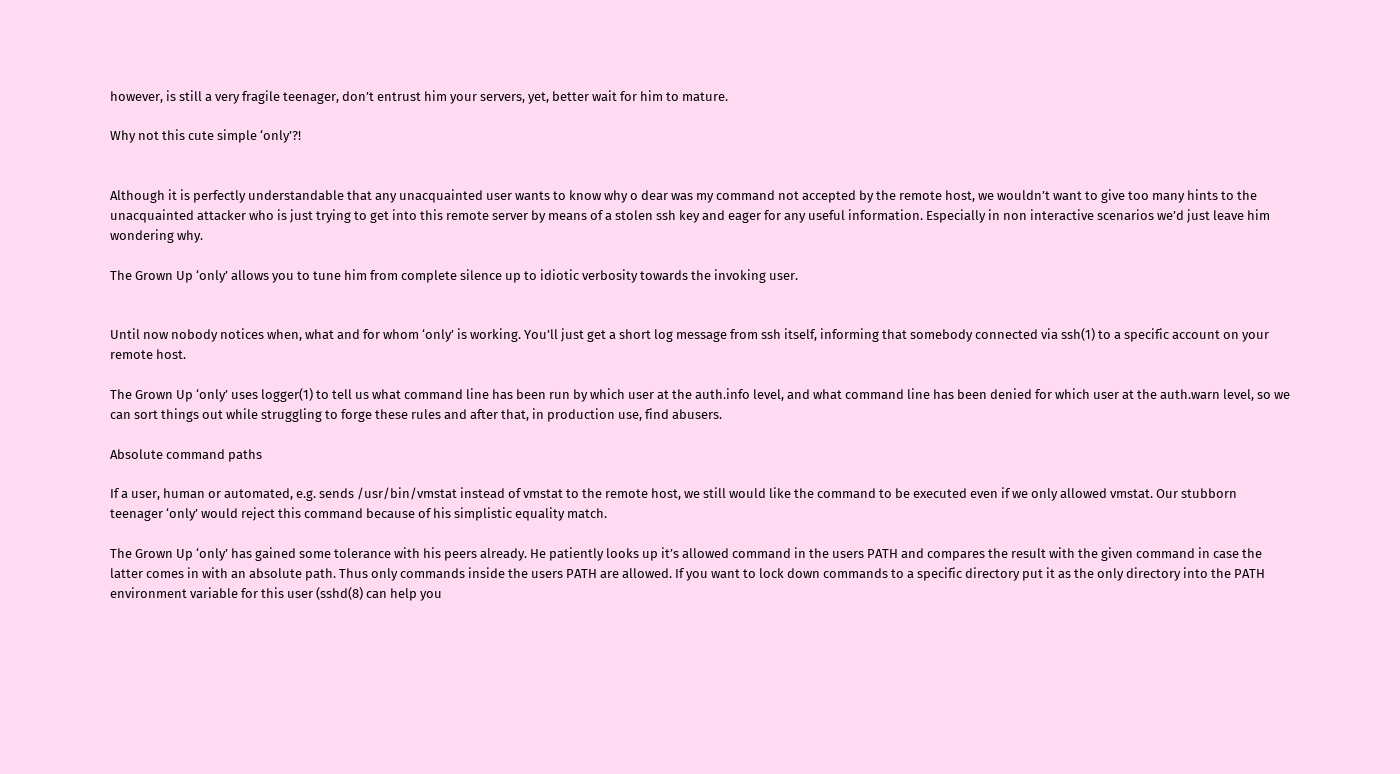however, is still a very fragile teenager, don’t entrust him your servers, yet, better wait for him to mature.

Why not this cute simple ‘only’?!


Although it is perfectly understandable that any unacquainted user wants to know why o dear was my command not accepted by the remote host, we wouldn’t want to give too many hints to the unacquainted attacker who is just trying to get into this remote server by means of a stolen ssh key and eager for any useful information. Especially in non interactive scenarios we’d just leave him wondering why.

The Grown Up ‘only’ allows you to tune him from complete silence up to idiotic verbosity towards the invoking user.


Until now nobody notices when, what and for whom ‘only’ is working. You’ll just get a short log message from ssh itself, informing that somebody connected via ssh(1) to a specific account on your remote host.

The Grown Up ‘only’ uses logger(1) to tell us what command line has been run by which user at the auth.info level, and what command line has been denied for which user at the auth.warn level, so we can sort things out while struggling to forge these rules and after that, in production use, find abusers.

Absolute command paths

If a user, human or automated, e.g. sends /usr/bin/vmstat instead of vmstat to the remote host, we still would like the command to be executed even if we only allowed vmstat. Our stubborn teenager ‘only’ would reject this command because of his simplistic equality match.

The Grown Up ‘only’ has gained some tolerance with his peers already. He patiently looks up it’s allowed command in the users PATH and compares the result with the given command in case the latter comes in with an absolute path. Thus only commands inside the users PATH are allowed. If you want to lock down commands to a specific directory put it as the only directory into the PATH environment variable for this user (sshd(8) can help you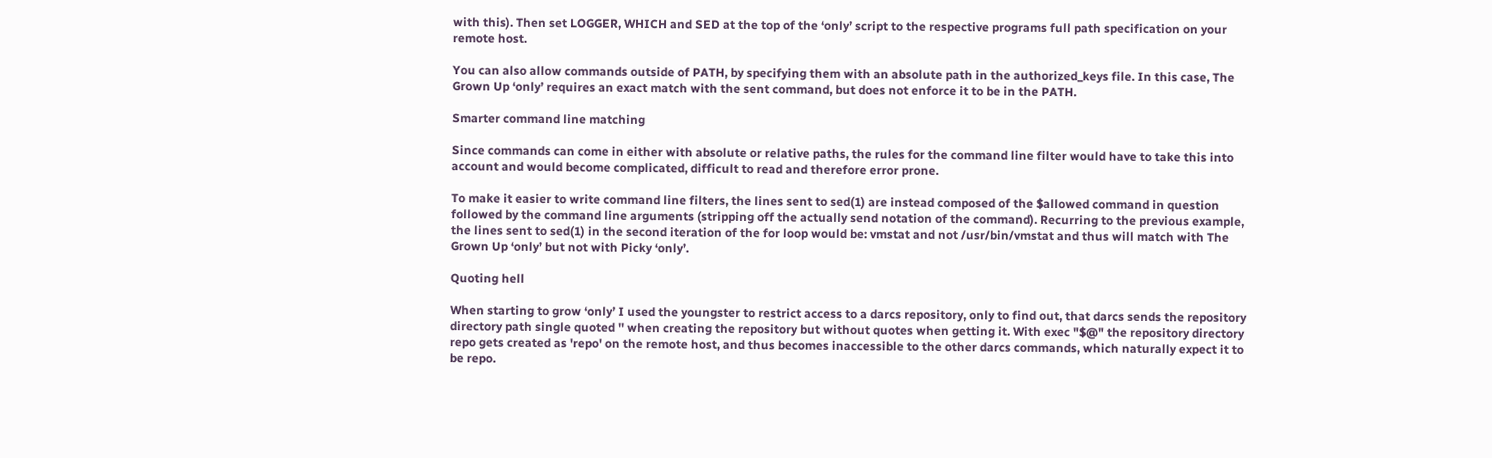with this). Then set LOGGER, WHICH and SED at the top of the ‘only’ script to the respective programs full path specification on your remote host.

You can also allow commands outside of PATH, by specifying them with an absolute path in the authorized_keys file. In this case, The Grown Up ‘only’ requires an exact match with the sent command, but does not enforce it to be in the PATH.

Smarter command line matching

Since commands can come in either with absolute or relative paths, the rules for the command line filter would have to take this into account and would become complicated, difficult to read and therefore error prone.

To make it easier to write command line filters, the lines sent to sed(1) are instead composed of the $allowed command in question followed by the command line arguments (stripping off the actually send notation of the command). Recurring to the previous example, the lines sent to sed(1) in the second iteration of the for loop would be: vmstat and not /usr/bin/vmstat and thus will match with The Grown Up ‘only’ but not with Picky ‘only’.

Quoting hell

When starting to grow ‘only’ I used the youngster to restrict access to a darcs repository, only to find out, that darcs sends the repository directory path single quoted '' when creating the repository but without quotes when getting it. With exec "$@" the repository directory repo gets created as 'repo' on the remote host, and thus becomes inaccessible to the other darcs commands, which naturally expect it to be repo.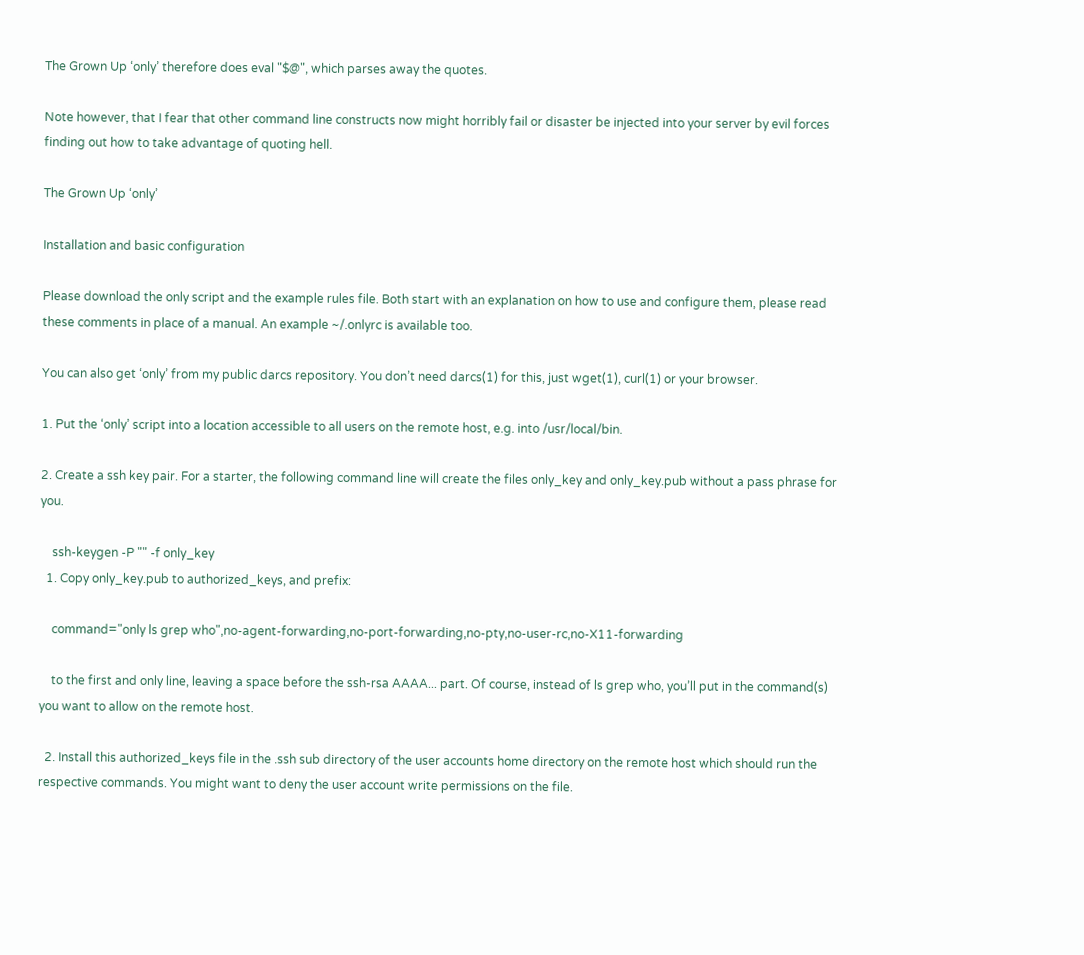The Grown Up ‘only’ therefore does eval "$@", which parses away the quotes.

Note however, that I fear that other command line constructs now might horribly fail or disaster be injected into your server by evil forces finding out how to take advantage of quoting hell.

The Grown Up ‘only’

Installation and basic configuration

Please download the only script and the example rules file. Both start with an explanation on how to use and configure them, please read these comments in place of a manual. An example ~/.onlyrc is available too.

You can also get ‘only’ from my public darcs repository. You don’t need darcs(1) for this, just wget(1), curl(1) or your browser.

1. Put the ‘only’ script into a location accessible to all users on the remote host, e.g. into /usr/local/bin.

2. Create a ssh key pair. For a starter, the following command line will create the files only_key and only_key.pub without a pass phrase for you.

    ssh-keygen -P "" -f only_key
  1. Copy only_key.pub to authorized_keys, and prefix:

    command="only ls grep who",no-agent-forwarding,no-port-forwarding,no-pty,no-user-rc,no-X11-forwarding

    to the first and only line, leaving a space before the ssh-rsa AAAA... part. Of course, instead of ls grep who, you’ll put in the command(s) you want to allow on the remote host.

  2. Install this authorized_keys file in the .ssh sub directory of the user accounts home directory on the remote host which should run the respective commands. You might want to deny the user account write permissions on the file.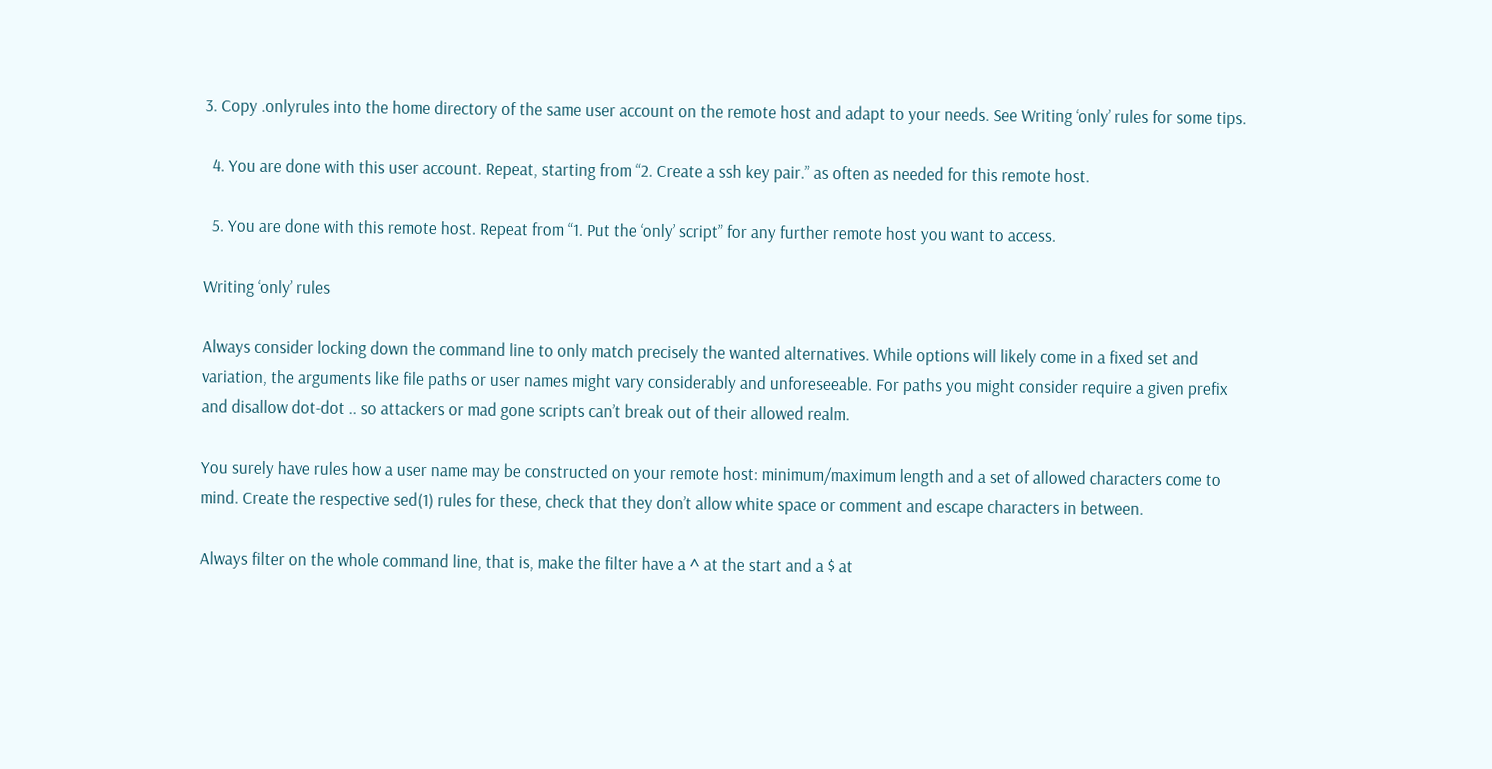3. Copy .onlyrules into the home directory of the same user account on the remote host and adapt to your needs. See Writing ‘only’ rules for some tips.

  4. You are done with this user account. Repeat, starting from “2. Create a ssh key pair.” as often as needed for this remote host.

  5. You are done with this remote host. Repeat from “1. Put the ‘only’ script” for any further remote host you want to access.

Writing ‘only’ rules

Always consider locking down the command line to only match precisely the wanted alternatives. While options will likely come in a fixed set and variation, the arguments like file paths or user names might vary considerably and unforeseeable. For paths you might consider require a given prefix and disallow dot-dot .. so attackers or mad gone scripts can’t break out of their allowed realm.

You surely have rules how a user name may be constructed on your remote host: minimum/maximum length and a set of allowed characters come to mind. Create the respective sed(1) rules for these, check that they don’t allow white space or comment and escape characters in between.

Always filter on the whole command line, that is, make the filter have a ^ at the start and a $ at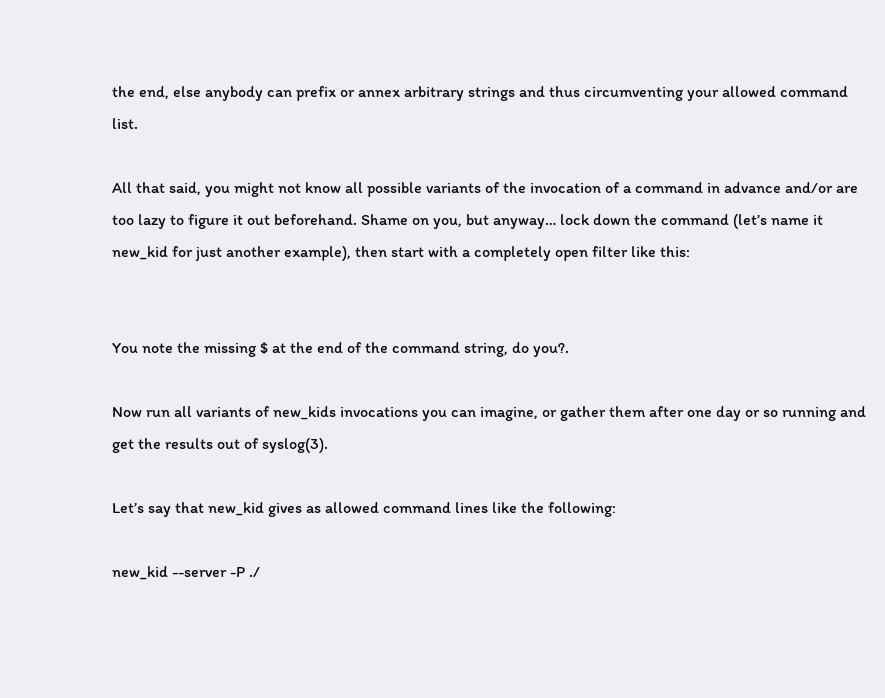the end, else anybody can prefix or annex arbitrary strings and thus circumventing your allowed command list.

All that said, you might not know all possible variants of the invocation of a command in advance and/or are too lazy to figure it out beforehand. Shame on you, but anyway… lock down the command (let’s name it new_kid for just another example), then start with a completely open filter like this:


You note the missing $ at the end of the command string, do you?.

Now run all variants of new_kids invocations you can imagine, or gather them after one day or so running and get the results out of syslog(3).

Let’s say that new_kid gives as allowed command lines like the following:

new_kid --server -P ./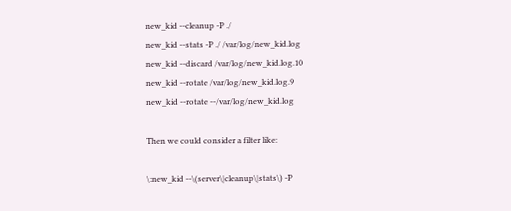new_kid --cleanup -P ./
new_kid --stats -P ./ /var/log/new_kid.log
new_kid --discard /var/log/new_kid.log.10
new_kid --rotate /var/log/new_kid.log.9
new_kid --rotate --/var/log/new_kid.log

Then we could consider a filter like:

\:new_kid --\(server\|cleanup\|stats\) -P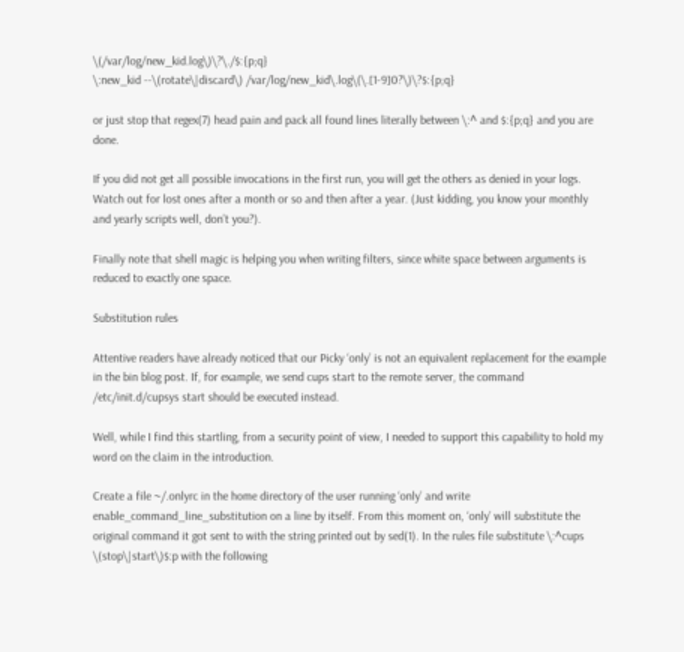\(/var/log/new_kid.log\)\?\./$:{p;q}
\:new_kid --\(rotate\|discard\) /var/log/new_kid\.log\(\.[1-9]0?\)\?$:{p;q}

or just stop that regex(7) head pain and pack all found lines literally between \:^ and $:{p;q} and you are done.

If you did not get all possible invocations in the first run, you will get the others as denied in your logs. Watch out for lost ones after a month or so and then after a year. (Just kidding, you know your monthly and yearly scripts well, don’t you?).

Finally note that shell magic is helping you when writing filters, since white space between arguments is reduced to exactly one space.

Substitution rules

Attentive readers have already noticed that our Picky ‘only’ is not an equivalent replacement for the example in the bin blog post. If, for example, we send cups start to the remote server, the command /etc/init.d/cupsys start should be executed instead.

Well, while I find this startling, from a security point of view, I needed to support this capability to hold my word on the claim in the introduction.

Create a file ~/.onlyrc in the home directory of the user running ‘only’ and write enable_command_line_substitution on a line by itself. From this moment on, ‘only’ will substitute the original command it got sent to with the string printed out by sed(1). In the rules file substitute \:^cups \(stop\|start\)$:p with the following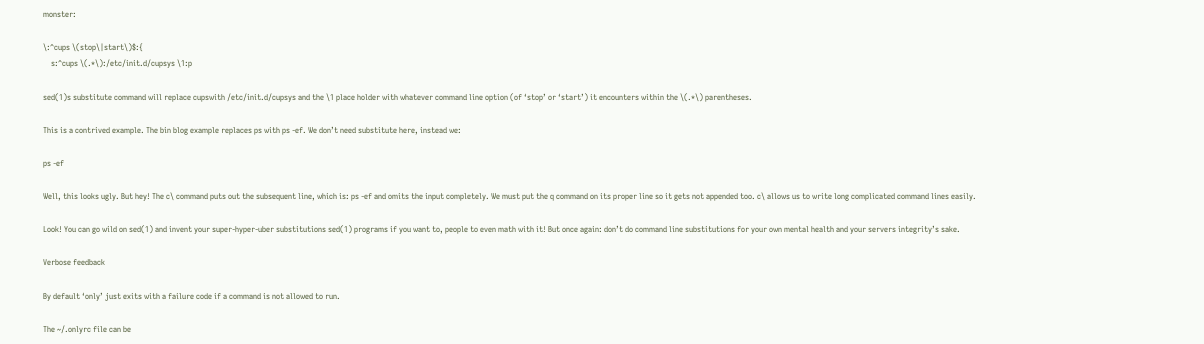monster:

\:^cups \(stop\|start\)$:{
    s:^cups \(.*\):/etc/init.d/cupsys \1:p

sed(1)s substitute command will replace cupswith /etc/init.d/cupsys and the \1 place holder with whatever command line option (of ‘stop’ or ‘start’) it encounters within the \(.*\) parentheses.

This is a contrived example. The bin blog example replaces ps with ps -ef. We don’t need substitute here, instead we:

ps -ef

Well, this looks ugly. But hey! The c\ command puts out the subsequent line, which is: ps -ef and omits the input completely. We must put the q command on its proper line so it gets not appended too. c\ allows us to write long complicated command lines easily.

Look! You can go wild on sed(1) and invent your super-hyper-uber substitutions sed(1) programs if you want to, people to even math with it! But once again: don’t do command line substitutions for your own mental health and your servers integrity’s sake.

Verbose feedback

By default ‘only’ just exits with a failure code if a command is not allowed to run.

The ~/.onlyrc file can be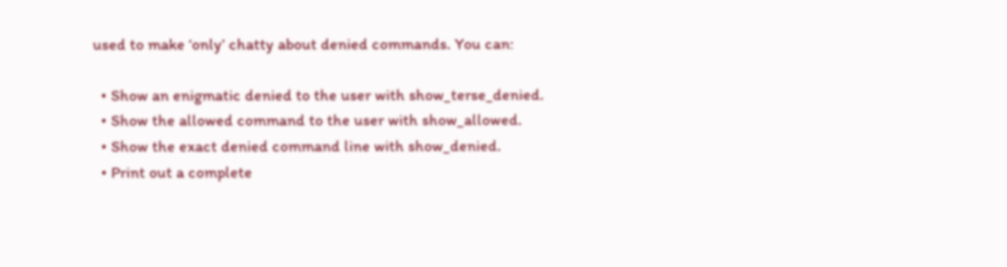used to make ‘only’ chatty about denied commands. You can:

  • Show an enigmatic denied to the user with show_terse_denied.
  • Show the allowed command to the user with show_allowed.
  • Show the exact denied command line with show_denied.
  • Print out a complete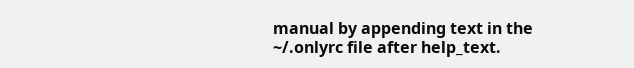manual by appending text in the ~/.onlyrc file after help_text.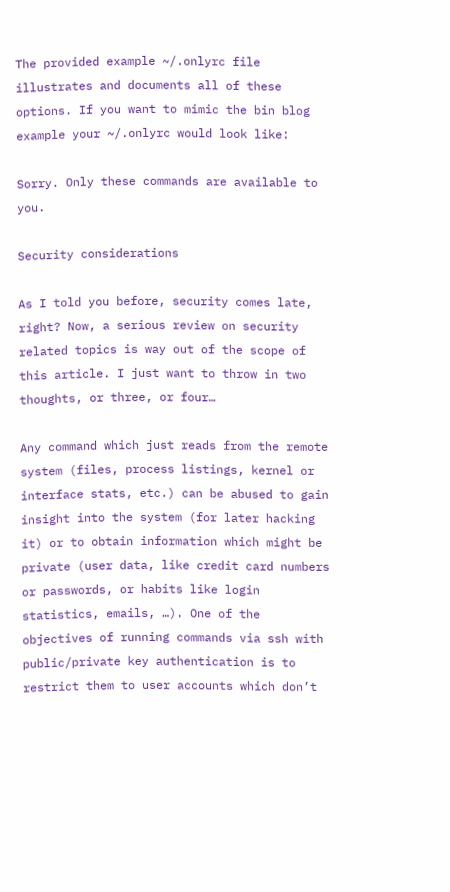The provided example ~/.onlyrc file illustrates and documents all of these options. If you want to mimic the bin blog example your ~/.onlyrc would look like:

Sorry. Only these commands are available to you.

Security considerations

As I told you before, security comes late, right? Now, a serious review on security related topics is way out of the scope of this article. I just want to throw in two thoughts, or three, or four…

Any command which just reads from the remote system (files, process listings, kernel or interface stats, etc.) can be abused to gain insight into the system (for later hacking it) or to obtain information which might be private (user data, like credit card numbers or passwords, or habits like login statistics, emails, …). One of the objectives of running commands via ssh with public/private key authentication is to restrict them to user accounts which don’t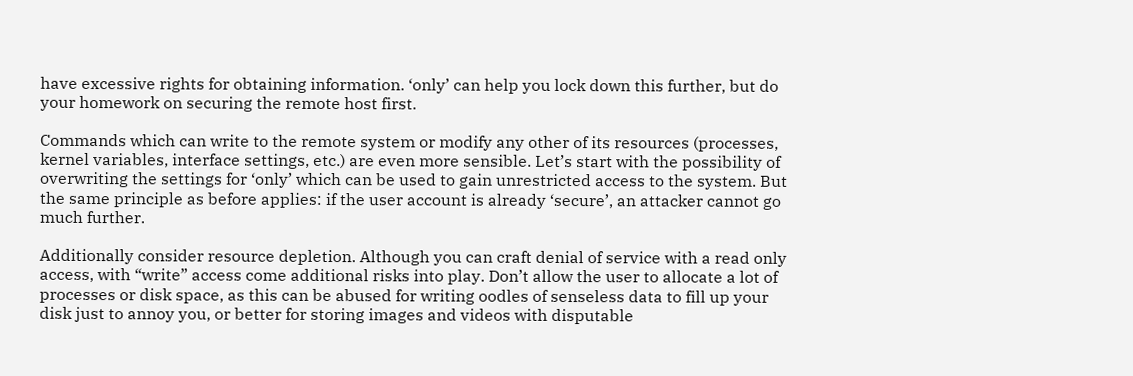have excessive rights for obtaining information. ‘only’ can help you lock down this further, but do your homework on securing the remote host first.

Commands which can write to the remote system or modify any other of its resources (processes, kernel variables, interface settings, etc.) are even more sensible. Let’s start with the possibility of overwriting the settings for ‘only’ which can be used to gain unrestricted access to the system. But the same principle as before applies: if the user account is already ‘secure’, an attacker cannot go much further.

Additionally consider resource depletion. Although you can craft denial of service with a read only access, with “write” access come additional risks into play. Don’t allow the user to allocate a lot of processes or disk space, as this can be abused for writing oodles of senseless data to fill up your disk just to annoy you, or better for storing images and videos with disputable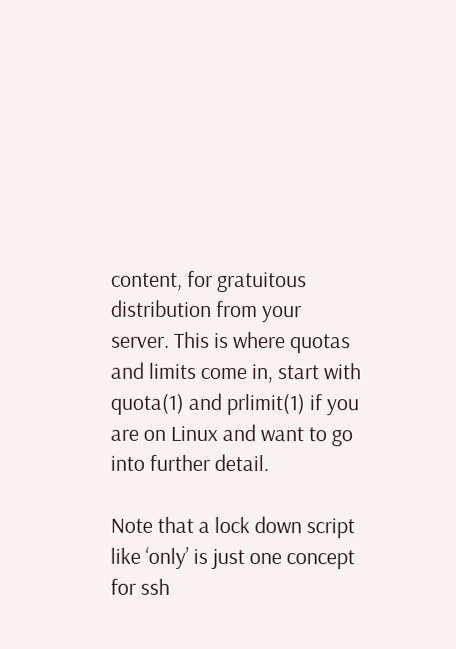content, for gratuitous distribution from your server. This is where quotas and limits come in, start with quota(1) and prlimit(1) if you are on Linux and want to go into further detail.

Note that a lock down script like ‘only’ is just one concept for ssh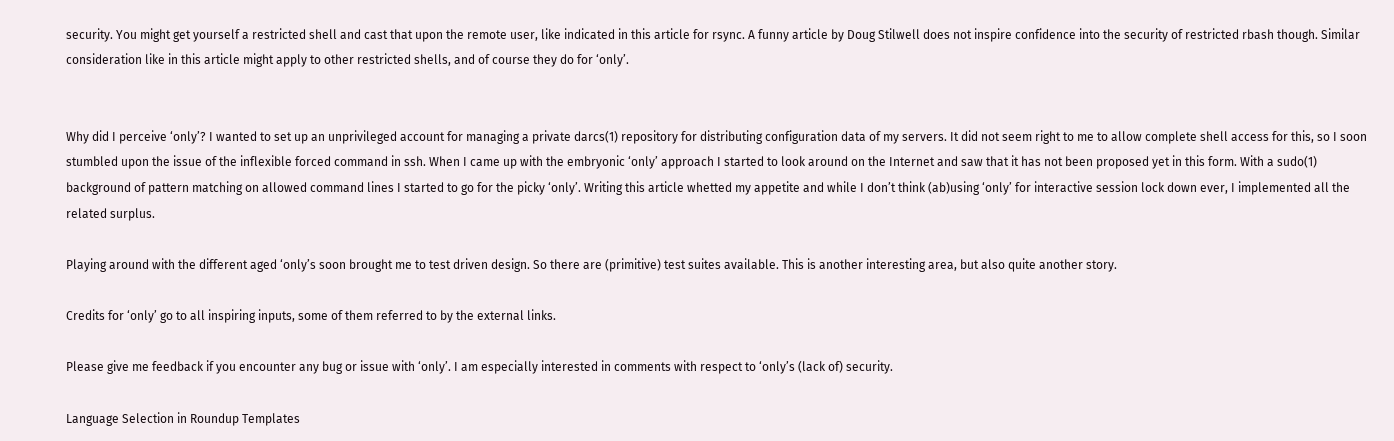security. You might get yourself a restricted shell and cast that upon the remote user, like indicated in this article for rsync. A funny article by Doug Stilwell does not inspire confidence into the security of restricted rbash though. Similar consideration like in this article might apply to other restricted shells, and of course they do for ‘only’.


Why did I perceive ‘only’? I wanted to set up an unprivileged account for managing a private darcs(1) repository for distributing configuration data of my servers. It did not seem right to me to allow complete shell access for this, so I soon stumbled upon the issue of the inflexible forced command in ssh. When I came up with the embryonic ‘only’ approach I started to look around on the Internet and saw that it has not been proposed yet in this form. With a sudo(1) background of pattern matching on allowed command lines I started to go for the picky ‘only’. Writing this article whetted my appetite and while I don’t think (ab)using ‘only’ for interactive session lock down ever, I implemented all the related surplus.

Playing around with the different aged ‘only’s soon brought me to test driven design. So there are (primitive) test suites available. This is another interesting area, but also quite another story.

Credits for ‘only’ go to all inspiring inputs, some of them referred to by the external links.

Please give me feedback if you encounter any bug or issue with ‘only’. I am especially interested in comments with respect to ‘only’s (lack of) security.

Language Selection in Roundup Templates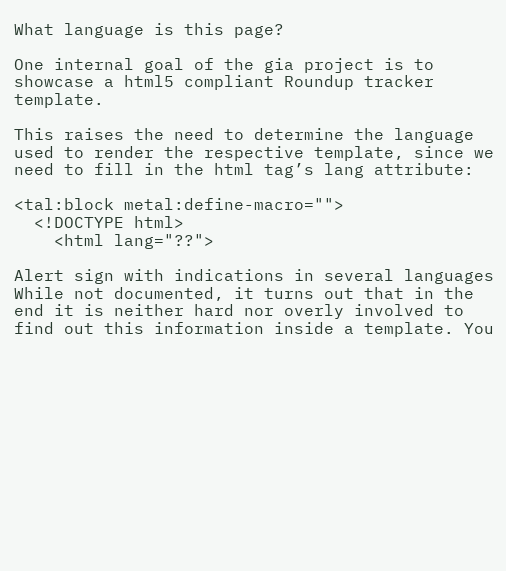What language is this page?

One internal goal of the gia project is to showcase a html5 compliant Roundup tracker template.

This raises the need to determine the language used to render the respective template, since we need to fill in the html tag’s lang attribute:

<tal:block metal:define-macro="">
  <!DOCTYPE html>
    <html lang="??">

Alert sign with indications in several languages While not documented, it turns out that in the end it is neither hard nor overly involved to find out this information inside a template. You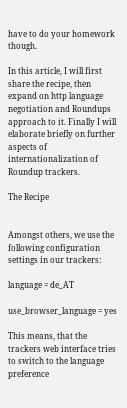have to do your homework though.

In this article, I will first share the recipe, then expand on http language negotiation and Roundups approach to it. Finally I will elaborate briefly on further aspects of internationalization of Roundup trackers.

The Recipe


Amongst others, we use the following configuration settings in our trackers:

language = de_AT

use_browser_language = yes

This means, that the trackers web interface tries to switch to the language preference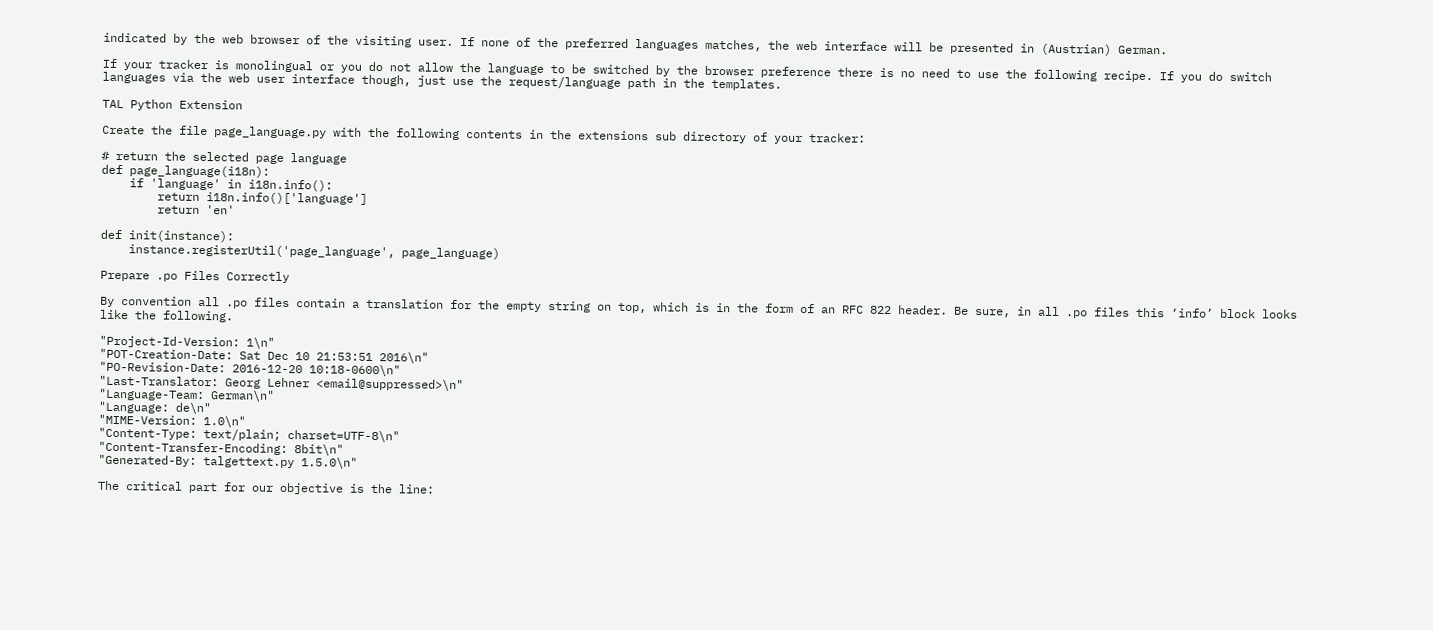indicated by the web browser of the visiting user. If none of the preferred languages matches, the web interface will be presented in (Austrian) German.

If your tracker is monolingual or you do not allow the language to be switched by the browser preference there is no need to use the following recipe. If you do switch languages via the web user interface though, just use the request/language path in the templates.

TAL Python Extension

Create the file page_language.py with the following contents in the extensions sub directory of your tracker:

# return the selected page language
def page_language(i18n):
    if 'language' in i18n.info():
        return i18n.info()['language']
        return 'en'

def init(instance):
    instance.registerUtil('page_language', page_language)

Prepare .po Files Correctly

By convention all .po files contain a translation for the empty string on top, which is in the form of an RFC 822 header. Be sure, in all .po files this ‘info’ block looks like the following.

"Project-Id-Version: 1\n"
"POT-Creation-Date: Sat Dec 10 21:53:51 2016\n"
"PO-Revision-Date: 2016-12-20 10:18-0600\n"
"Last-Translator: Georg Lehner <email@suppressed>\n"
"Language-Team: German\n"
"Language: de\n"
"MIME-Version: 1.0\n"
"Content-Type: text/plain; charset=UTF-8\n"
"Content-Transfer-Encoding: 8bit\n"
"Generated-By: talgettext.py 1.5.0\n"

The critical part for our objective is the line: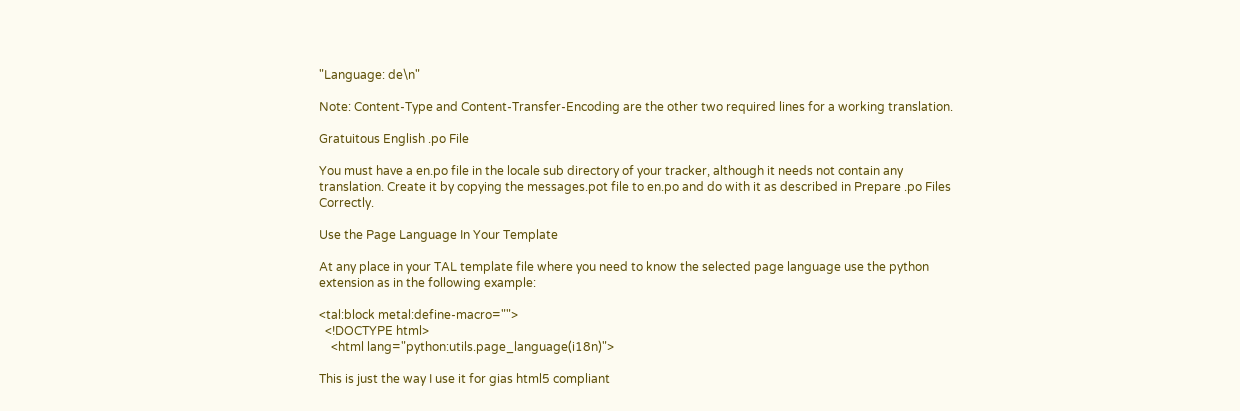"Language: de\n"

Note: Content-Type and Content-Transfer-Encoding are the other two required lines for a working translation.

Gratuitous English .po File

You must have a en.po file in the locale sub directory of your tracker, although it needs not contain any translation. Create it by copying the messages.pot file to en.po and do with it as described in Prepare .po Files Correctly.

Use the Page Language In Your Template

At any place in your TAL template file where you need to know the selected page language use the python extension as in the following example:

<tal:block metal:define-macro="">
  <!DOCTYPE html>
    <html lang="python:utils.page_language(i18n)">

This is just the way I use it for gias html5 compliant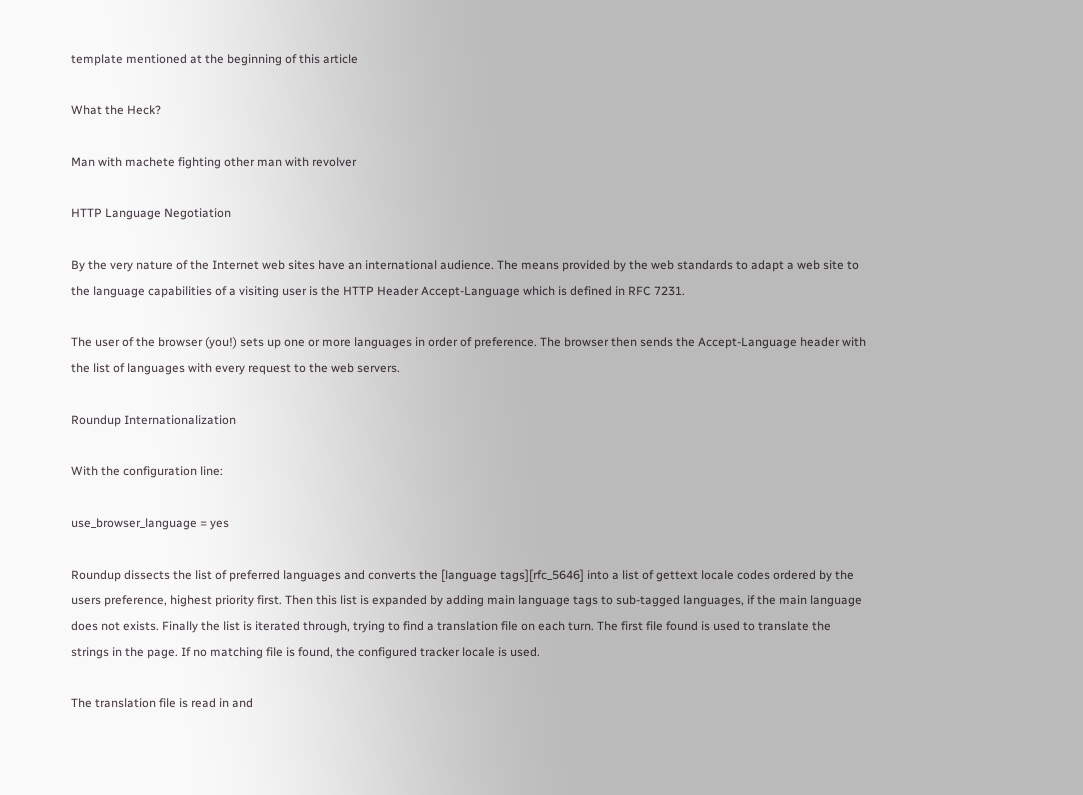template mentioned at the beginning of this article

What the Heck?

Man with machete fighting other man with revolver

HTTP Language Negotiation

By the very nature of the Internet web sites have an international audience. The means provided by the web standards to adapt a web site to the language capabilities of a visiting user is the HTTP Header Accept-Language which is defined in RFC 7231.

The user of the browser (you!) sets up one or more languages in order of preference. The browser then sends the Accept-Language header with the list of languages with every request to the web servers.

Roundup Internationalization

With the configuration line:

use_browser_language = yes

Roundup dissects the list of preferred languages and converts the [language tags][rfc_5646] into a list of gettext locale codes ordered by the users preference, highest priority first. Then this list is expanded by adding main language tags to sub-tagged languages, if the main language does not exists. Finally the list is iterated through, trying to find a translation file on each turn. The first file found is used to translate the strings in the page. If no matching file is found, the configured tracker locale is used.

The translation file is read in and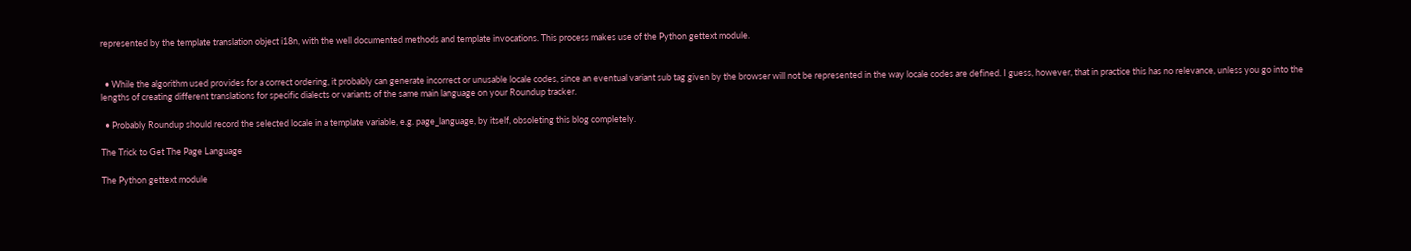represented by the template translation object i18n, with the well documented methods and template invocations. This process makes use of the Python gettext module.


  • While the algorithm used provides for a correct ordering, it probably can generate incorrect or unusable locale codes, since an eventual variant sub tag given by the browser will not be represented in the way locale codes are defined. I guess, however, that in practice this has no relevance, unless you go into the lengths of creating different translations for specific dialects or variants of the same main language on your Roundup tracker.

  • Probably Roundup should record the selected locale in a template variable, e.g. page_language, by itself, obsoleting this blog completely.

The Trick to Get The Page Language

The Python gettext module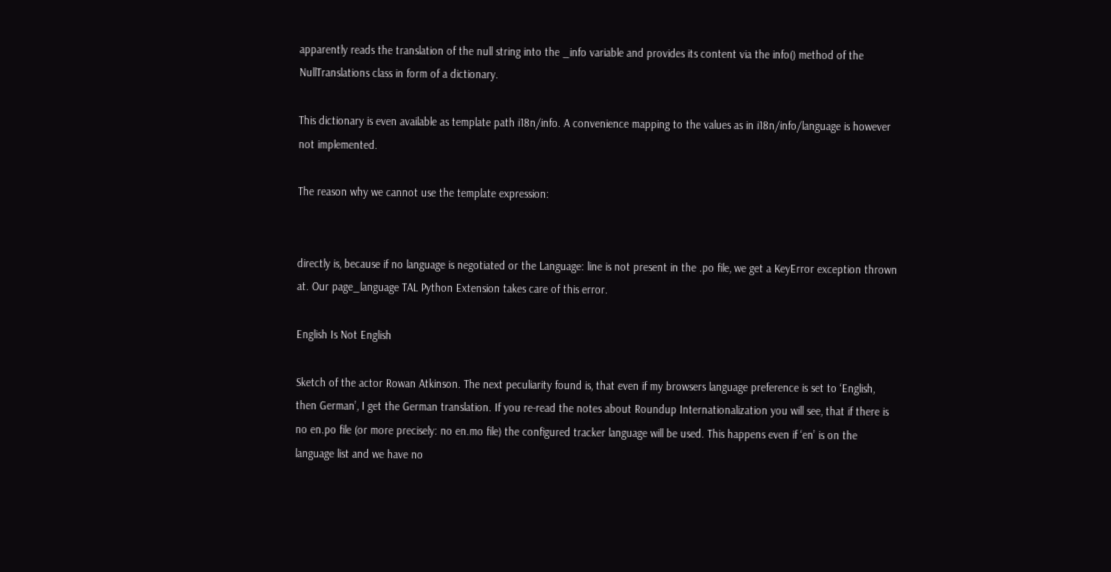apparently reads the translation of the null string into the _info variable and provides its content via the info() method of the NullTranslations class in form of a dictionary.

This dictionary is even available as template path i18n/info. A convenience mapping to the values as in i18n/info/language is however not implemented.

The reason why we cannot use the template expression:


directly is, because if no language is negotiated or the Language: line is not present in the .po file, we get a KeyError exception thrown at. Our page_language TAL Python Extension takes care of this error.

English Is Not English

Sketch of the actor Rowan Atkinson. The next peculiarity found is, that even if my browsers language preference is set to ‘English, then German’, I get the German translation. If you re-read the notes about Roundup Internationalization you will see, that if there is no en.po file (or more precisely: no en.mo file) the configured tracker language will be used. This happens even if ‘en’ is on the language list and we have no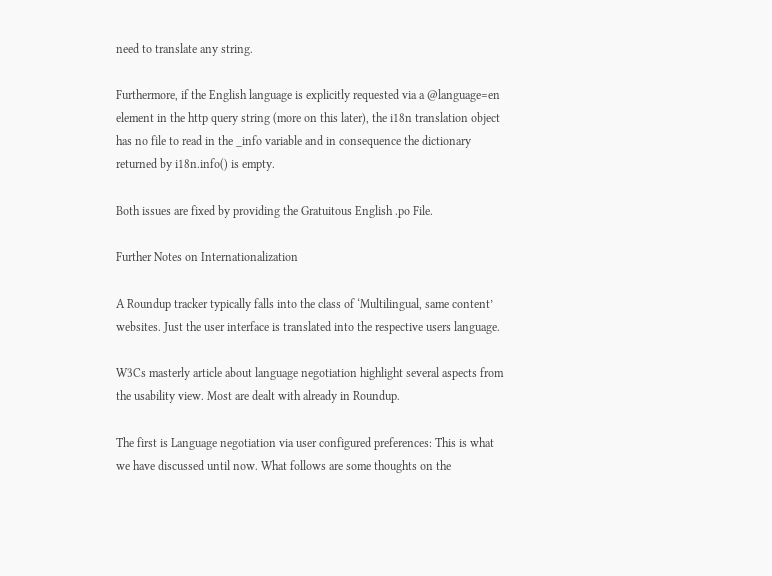need to translate any string.

Furthermore, if the English language is explicitly requested via a @language=en element in the http query string (more on this later), the i18n translation object has no file to read in the _info variable and in consequence the dictionary returned by i18n.info() is empty.

Both issues are fixed by providing the Gratuitous English .po File.

Further Notes on Internationalization

A Roundup tracker typically falls into the class of ‘Multilingual, same content’ websites. Just the user interface is translated into the respective users language.

W3Cs masterly article about language negotiation highlight several aspects from the usability view. Most are dealt with already in Roundup.

The first is Language negotiation via user configured preferences: This is what we have discussed until now. What follows are some thoughts on the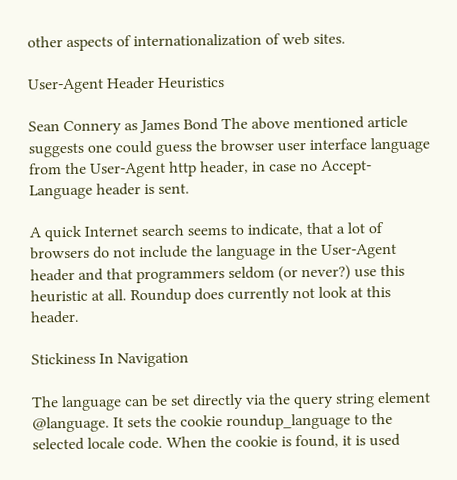other aspects of internationalization of web sites.

User-Agent Header Heuristics

Sean Connery as James Bond The above mentioned article suggests one could guess the browser user interface language from the User-Agent http header, in case no Accept-Language header is sent.

A quick Internet search seems to indicate, that a lot of browsers do not include the language in the User-Agent header and that programmers seldom (or never?) use this heuristic at all. Roundup does currently not look at this header.

Stickiness In Navigation

The language can be set directly via the query string element @language. It sets the cookie roundup_language to the selected locale code. When the cookie is found, it is used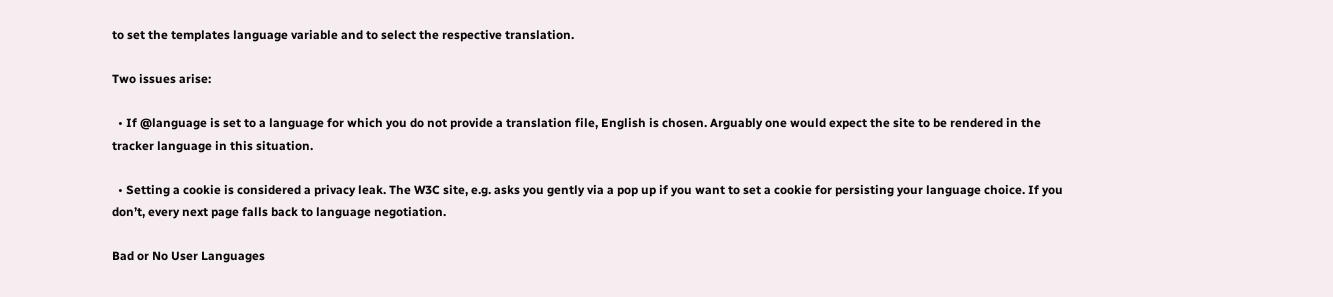to set the templates language variable and to select the respective translation.

Two issues arise:

  • If @language is set to a language for which you do not provide a translation file, English is chosen. Arguably one would expect the site to be rendered in the tracker language in this situation.

  • Setting a cookie is considered a privacy leak. The W3C site, e.g. asks you gently via a pop up if you want to set a cookie for persisting your language choice. If you don’t, every next page falls back to language negotiation.

Bad or No User Languages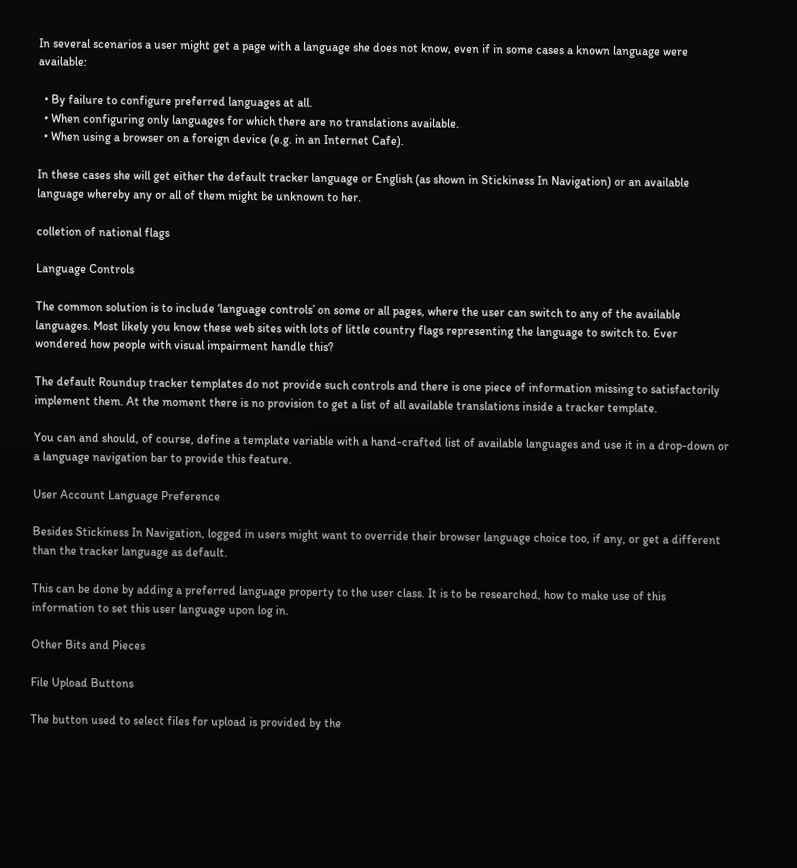In several scenarios a user might get a page with a language she does not know, even if in some cases a known language were available:

  • By failure to configure preferred languages at all.
  • When configuring only languages for which there are no translations available.
  • When using a browser on a foreign device (e.g. in an Internet Cafe).

In these cases she will get either the default tracker language or English (as shown in Stickiness In Navigation) or an available language whereby any or all of them might be unknown to her.

colletion of national flags

Language Controls

The common solution is to include ‘language controls’ on some or all pages, where the user can switch to any of the available languages. Most likely you know these web sites with lots of little country flags representing the language to switch to. Ever wondered how people with visual impairment handle this?

The default Roundup tracker templates do not provide such controls and there is one piece of information missing to satisfactorily implement them. At the moment there is no provision to get a list of all available translations inside a tracker template.

You can and should, of course, define a template variable with a hand-crafted list of available languages and use it in a drop-down or a language navigation bar to provide this feature.

User Account Language Preference

Besides Stickiness In Navigation, logged in users might want to override their browser language choice too, if any, or get a different than the tracker language as default.

This can be done by adding a preferred language property to the user class. It is to be researched, how to make use of this information to set this user language upon log in.

Other Bits and Pieces

File Upload Buttons

The button used to select files for upload is provided by the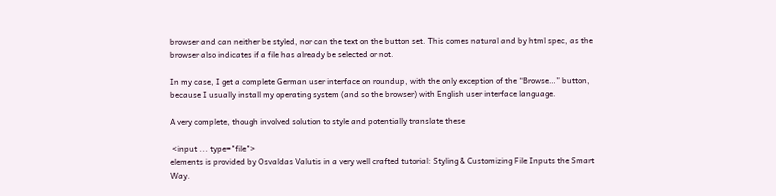browser and can neither be styled, nor can the text on the button set. This comes natural and by html spec, as the browser also indicates if a file has already be selected or not.

In my case, I get a complete German user interface on roundup, with the only exception of the “Browse…” button, because I usually install my operating system (and so the browser) with English user interface language.

A very complete, though involved solution to style and potentially translate these

 <input ... type="file">
elements is provided by Osvaldas Valutis in a very well crafted tutorial: Styling & Customizing File Inputs the Smart Way.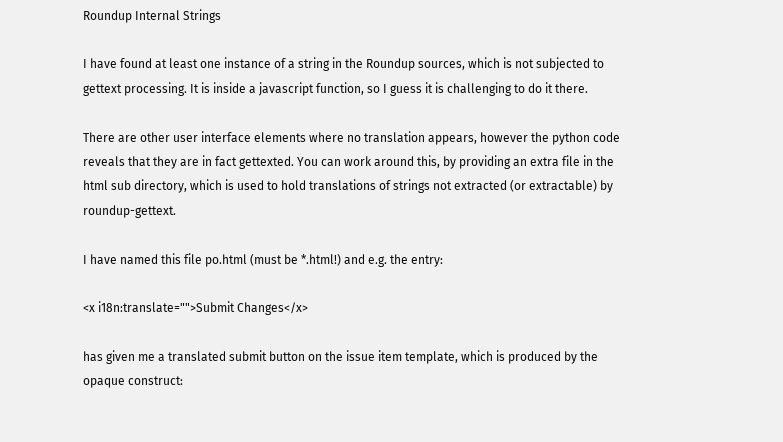Roundup Internal Strings

I have found at least one instance of a string in the Roundup sources, which is not subjected to gettext processing. It is inside a javascript function, so I guess it is challenging to do it there.

There are other user interface elements where no translation appears, however the python code reveals that they are in fact gettexted. You can work around this, by providing an extra file in the html sub directory, which is used to hold translations of strings not extracted (or extractable) by roundup-gettext.

I have named this file po.html (must be *.html!) and e.g. the entry:

<x i18n:translate="">Submit Changes</x>

has given me a translated submit button on the issue item template, which is produced by the opaque construct: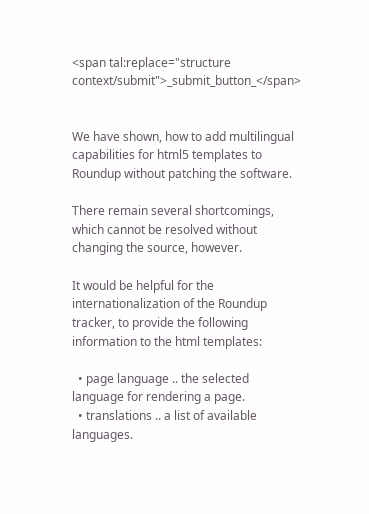<span tal:replace="structure context/submit">_submit_button_</span>


We have shown, how to add multilingual capabilities for html5 templates to Roundup without patching the software.

There remain several shortcomings, which cannot be resolved without changing the source, however.

It would be helpful for the internationalization of the Roundup tracker, to provide the following information to the html templates:

  • page language .. the selected language for rendering a page.
  • translations .. a list of available languages.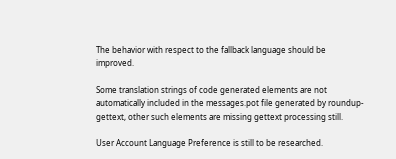The behavior with respect to the fallback language should be improved.

Some translation strings of code generated elements are not automatically included in the messages.pot file generated by roundup-gettext, other such elements are missing gettext processing still.

User Account Language Preference is still to be researched.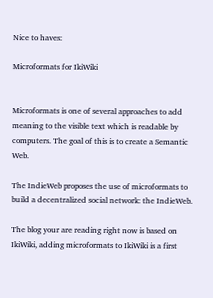Nice to haves:

Microformats for IkiWiki


Microformats is one of several approaches to add meaning to the visible text which is readable by computers. The goal of this is to create a Semantic Web.

The IndieWeb proposes the use of microformats to build a decentralized social network: the IndieWeb.

The blog your are reading right now is based on IkiWiki, adding microformats to IkiWiki is a first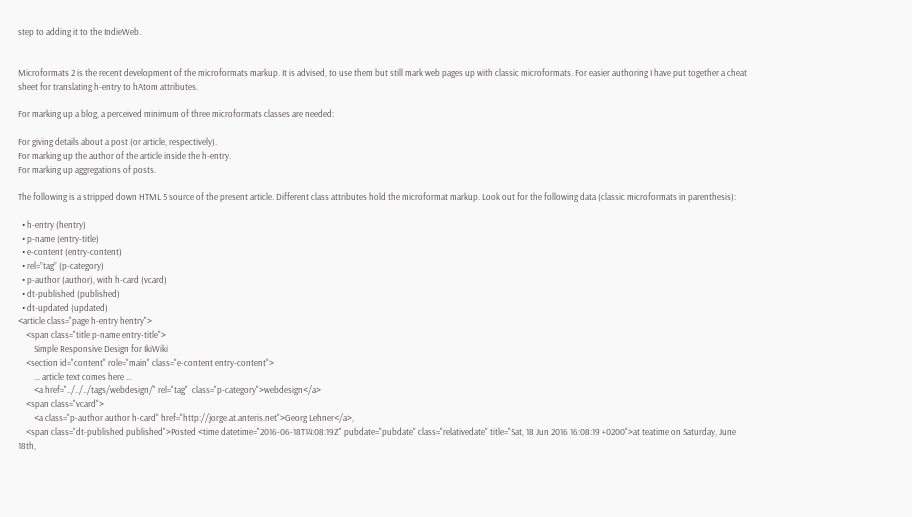step to adding it to the IndieWeb.


Microformats 2 is the recent development of the microformats markup. It is advised, to use them but still mark web pages up with classic microformats. For easier authoring I have put together a cheat sheet for translating h-entry to hAtom attributes.

For marking up a blog, a perceived minimum of three microformats classes are needed:

For giving details about a post (or article, respectively).
For marking up the author of the article inside the h-entry.
For marking up aggregations of posts.

The following is a stripped down HTML 5 source of the present article. Different class attributes hold the microformat markup. Look out for the following data (classic microformats in parenthesis):

  • h-entry (hentry)
  • p-name (entry-title)
  • e-content (entry-content)
  • rel=”tag” (p-category)
  • p-author (author), with h-card (vcard)
  • dt-published (published)
  • dt-updated (updated)
<article class="page h-entry hentry">
    <span class="title p-name entry-title">
        Simple Responsive Design for IkiWiki
    <section id="content" role="main" class="e-content entry-content">
        ... article text comes here ...
        <a href="../../../tags/webdesign/" rel="tag"  class="p-category">webdesign</a>
    <span class="vcard">
        <a class="p-author author h-card" href="http://jorge.at.anteris.net">Georg Lehner</a>,
    <span class="dt-published published">Posted <time datetime="2016-06-18T14:08:19Z" pubdate="pubdate" class="relativedate" title="Sat, 18 Jun 2016 16:08:19 +0200">at teatime on Saturday, June 18th,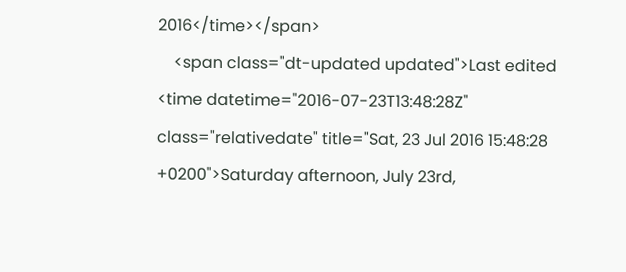2016</time></span>
    <span class="dt-updated updated">Last edited <time datetime="2016-07-23T13:48:28Z" class="relativedate" title="Sat, 23 Jul 2016 15:48:28 +0200">Saturday afternoon, July 23rd,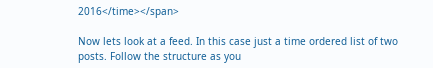2016</time></span>

Now lets look at a feed. In this case just a time ordered list of two posts. Follow the structure as you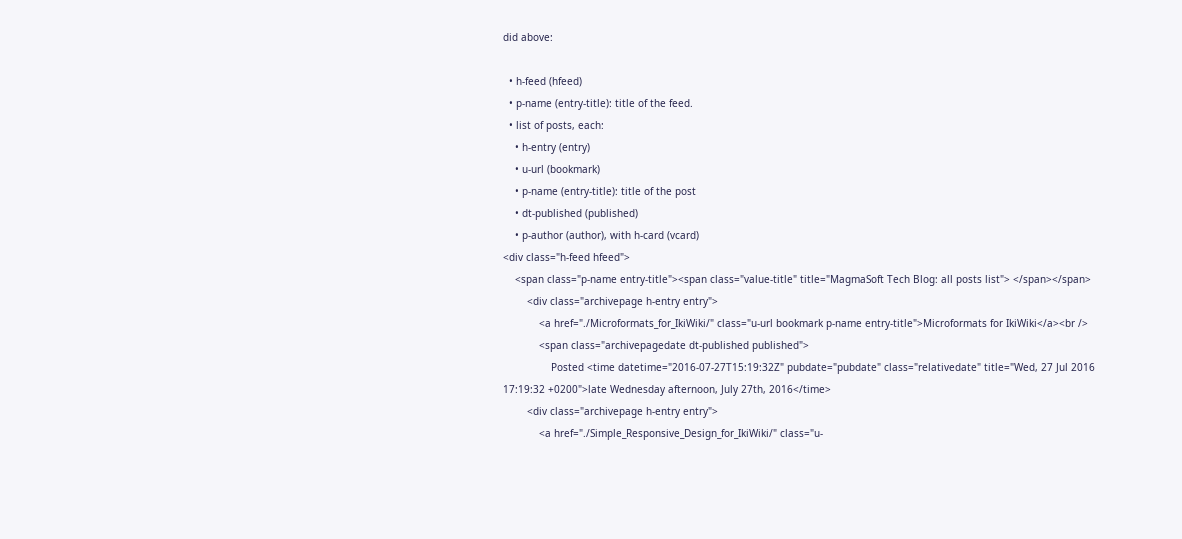did above:

  • h-feed (hfeed)
  • p-name (entry-title): title of the feed.
  • list of posts, each:
    • h-entry (entry)
    • u-url (bookmark)
    • p-name (entry-title): title of the post
    • dt-published (published)
    • p-author (author), with h-card (vcard)
<div class="h-feed hfeed">
    <span class="p-name entry-title"><span class="value-title" title="MagmaSoft Tech Blog: all posts list"> </span></span>
        <div class="archivepage h-entry entry">
            <a href="./Microformats_for_IkiWiki/" class="u-url bookmark p-name entry-title">Microformats for IkiWiki</a><br />
            <span class="archivepagedate dt-published published">
                Posted <time datetime="2016-07-27T15:19:32Z" pubdate="pubdate" class="relativedate" title="Wed, 27 Jul 2016 17:19:32 +0200">late Wednesday afternoon, July 27th, 2016</time>
        <div class="archivepage h-entry entry">
            <a href="./Simple_Responsive_Design_for_IkiWiki/" class="u-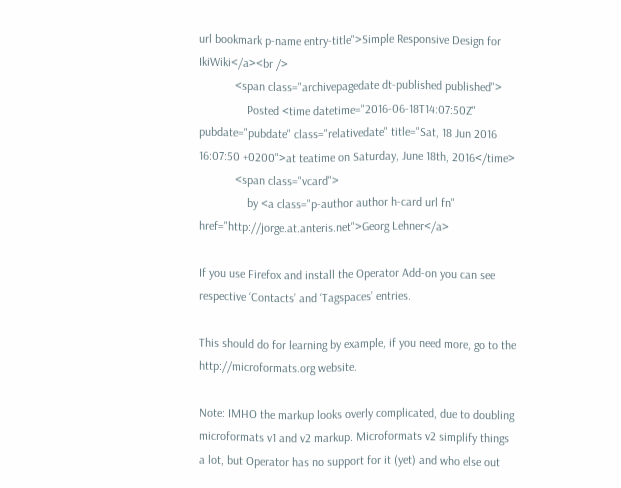url bookmark p-name entry-title">Simple Responsive Design for IkiWiki</a><br />
            <span class="archivepagedate dt-published published">
                Posted <time datetime="2016-06-18T14:07:50Z" pubdate="pubdate" class="relativedate" title="Sat, 18 Jun 2016 16:07:50 +0200">at teatime on Saturday, June 18th, 2016</time>
            <span class="vcard">
                by <a class="p-author author h-card url fn" href="http://jorge.at.anteris.net">Georg Lehner</a>

If you use Firefox and install the Operator Add-on you can see respective ‘Contacts’ and ‘Tagspaces’ entries.

This should do for learning by example, if you need more, go to the http://microformats.org website.

Note: IMHO the markup looks overly complicated, due to doubling microformats v1 and v2 markup. Microformats v2 simplify things a lot, but Operator has no support for it (yet) and who else out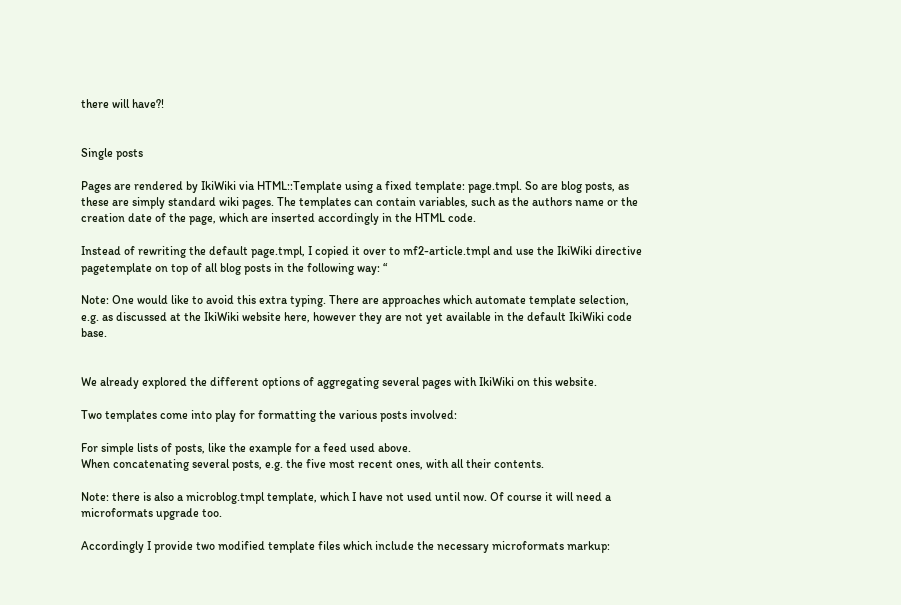there will have?!


Single posts

Pages are rendered by IkiWiki via HTML::Template using a fixed template: page.tmpl. So are blog posts, as these are simply standard wiki pages. The templates can contain variables, such as the authors name or the creation date of the page, which are inserted accordingly in the HTML code.

Instead of rewriting the default page.tmpl, I copied it over to mf2-article.tmpl and use the IkiWiki directive pagetemplate on top of all blog posts in the following way: “

Note: One would like to avoid this extra typing. There are approaches which automate template selection, e.g. as discussed at the IkiWiki website here, however they are not yet available in the default IkiWiki code base.


We already explored the different options of aggregating several pages with IkiWiki on this website.

Two templates come into play for formatting the various posts involved:

For simple lists of posts, like the example for a feed used above.
When concatenating several posts, e.g. the five most recent ones, with all their contents.

Note: there is also a microblog.tmpl template, which I have not used until now. Of course it will need a microformats upgrade too.

Accordingly I provide two modified template files which include the necessary microformats markup: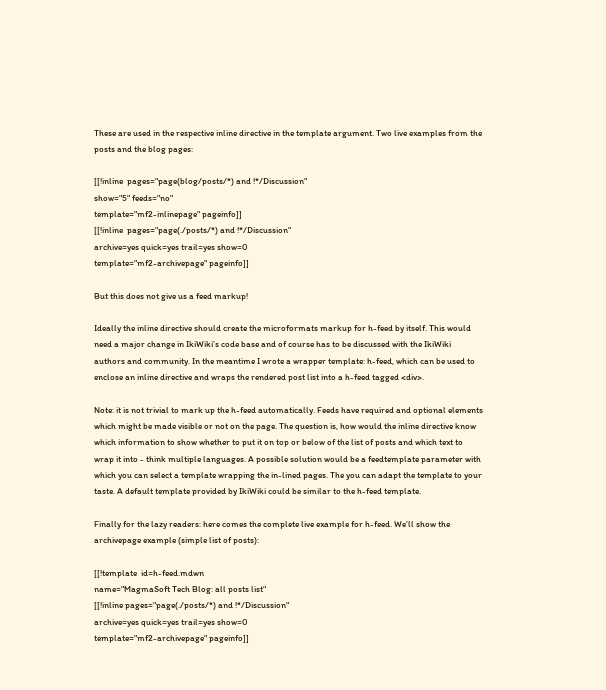These are used in the respective inline directive in the template argument. Two live examples from the posts and the blog pages:

[[!inline  pages="page(blog/posts/*) and !*/Discussion"
show="5" feeds="no"
template="mf2-inlinepage" pageinfo]]
[[!inline  pages="page(./posts/*) and !*/Discussion"
archive=yes quick=yes trail=yes show=0
template="mf2-archivepage" pageinfo]]

But this does not give us a feed markup!

Ideally the inline directive should create the microformats markup for h-feed by itself. This would need a major change in IkiWiki’s code base and of course has to be discussed with the IkiWiki authors and community. In the meantime I wrote a wrapper template: h-feed, which can be used to enclose an inline directive and wraps the rendered post list into a h-feed tagged <div>.

Note: it is not trivial to mark up the h-feed automatically. Feeds have required and optional elements which might be made visible or not on the page. The question is, how would the inline directive know which information to show whether to put it on top or below of the list of posts and which text to wrap it into - think multiple languages. A possible solution would be a feedtemplate parameter with which you can select a template wrapping the in-lined pages. The you can adapt the template to your taste. A default template provided by IkiWiki could be similar to the h-feed template.

Finally for the lazy readers: here comes the complete live example for h-feed. We’ll show the archivepage example (simple list of posts):

[[!template  id=h-feed.mdwn
name="MagmaSoft Tech Blog: all posts list"
[[!inline pages="page(./posts/*) and !*/Discussion"
archive=yes quick=yes trail=yes show=0
template="mf2-archivepage" pageinfo]]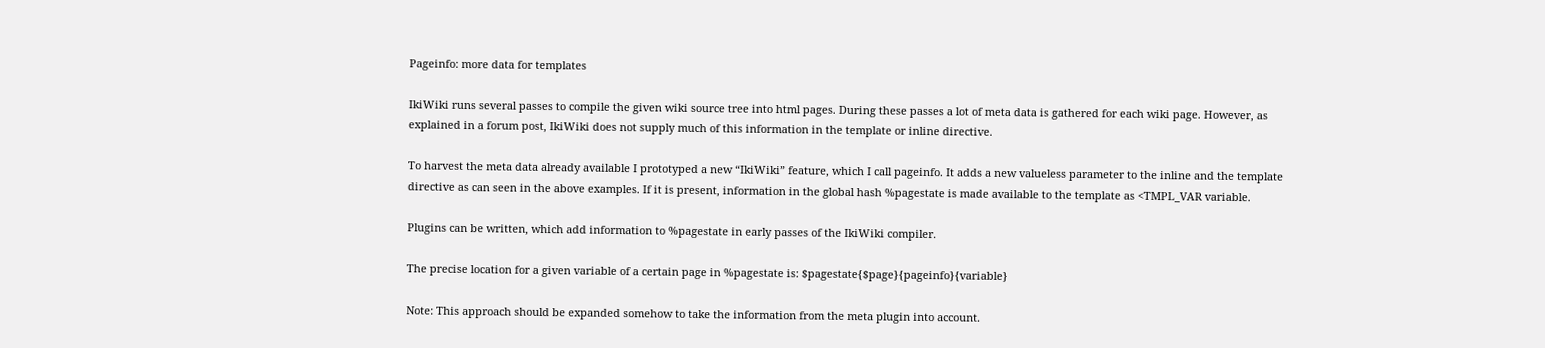Pageinfo: more data for templates

IkiWiki runs several passes to compile the given wiki source tree into html pages. During these passes a lot of meta data is gathered for each wiki page. However, as explained in a forum post, IkiWiki does not supply much of this information in the template or inline directive.

To harvest the meta data already available I prototyped a new “IkiWiki” feature, which I call pageinfo. It adds a new valueless parameter to the inline and the template directive as can seen in the above examples. If it is present, information in the global hash %pagestate is made available to the template as <TMPL_VAR variable.

Plugins can be written, which add information to %pagestate in early passes of the IkiWiki compiler.

The precise location for a given variable of a certain page in %pagestate is: $pagestate{$page}{pageinfo}{variable}

Note: This approach should be expanded somehow to take the information from the meta plugin into account.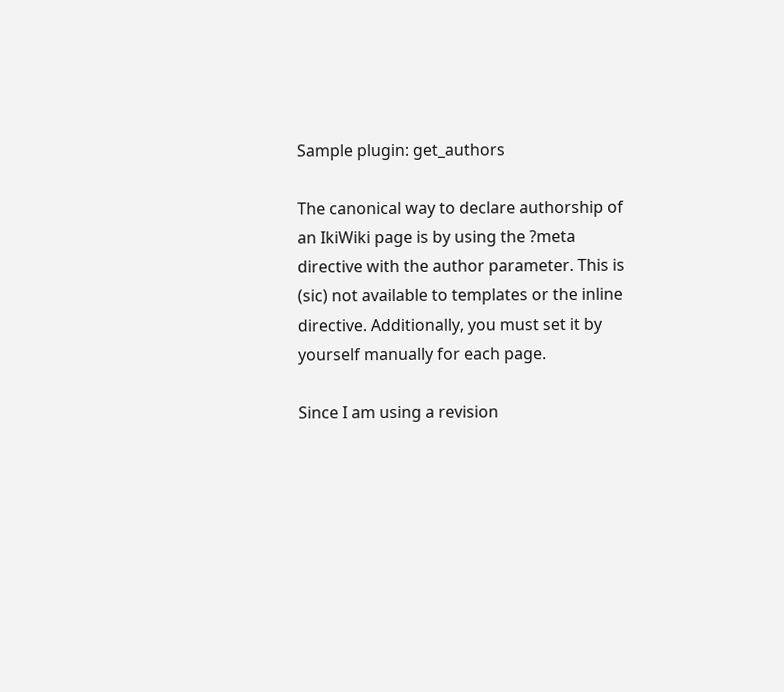Sample plugin: get_authors

The canonical way to declare authorship of an IkiWiki page is by using the ?meta directive with the author parameter. This is (sic) not available to templates or the inline directive. Additionally, you must set it by yourself manually for each page.

Since I am using a revision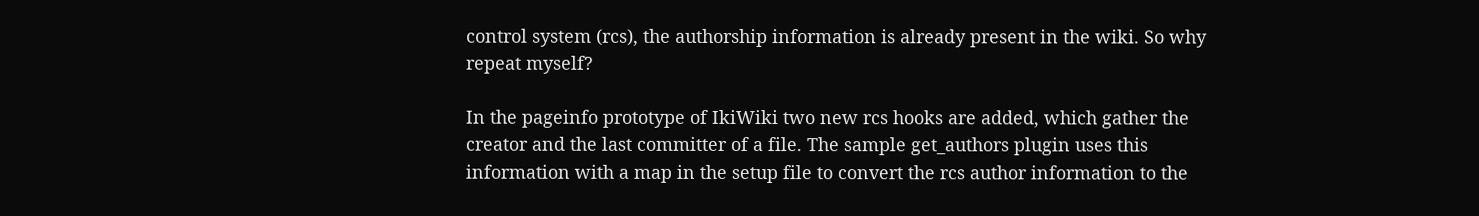control system (rcs), the authorship information is already present in the wiki. So why repeat myself?

In the pageinfo prototype of IkiWiki two new rcs hooks are added, which gather the creator and the last committer of a file. The sample get_authors plugin uses this information with a map in the setup file to convert the rcs author information to the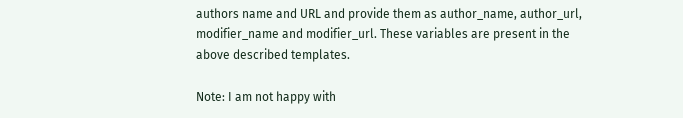authors name and URL and provide them as author_name, author_url, modifier_name and modifier_url. These variables are present in the above described templates.

Note: I am not happy with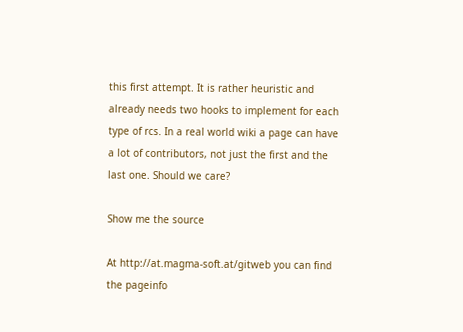this first attempt. It is rather heuristic and already needs two hooks to implement for each type of rcs. In a real world wiki a page can have a lot of contributors, not just the first and the last one. Should we care?

Show me the source

At http://at.magma-soft.at/gitweb you can find the pageinfo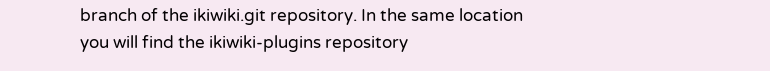branch of the ikiwiki.git repository. In the same location you will find the ikiwiki-plugins repository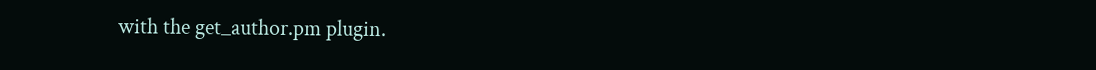with the get_author.pm plugin.